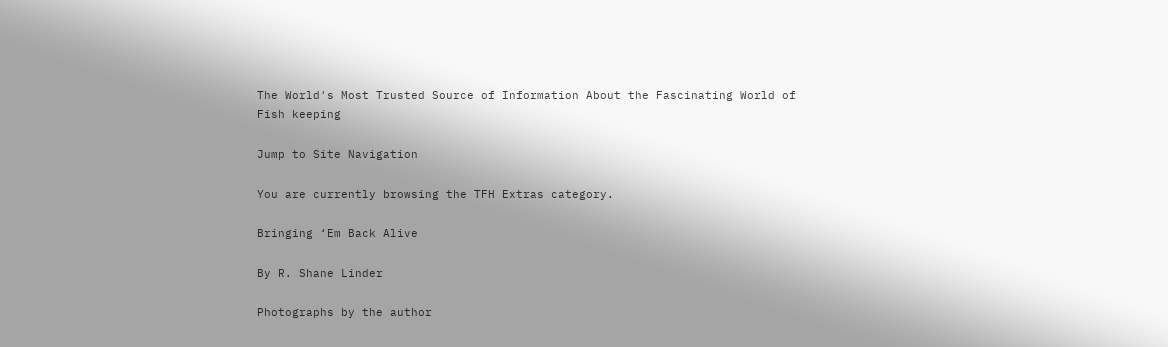The World's Most Trusted Source of Information About the Fascinating World of Fish keeping

Jump to Site Navigation

You are currently browsing the TFH Extras category.

Bringing ‘Em Back Alive

By R. Shane Linder

Photographs by the author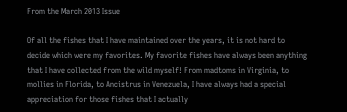From the March 2013 Issue

Of all the fishes that I have maintained over the years, it is not hard to decide which were my favorites. My favorite fishes have always been anything that I have collected from the wild myself! From madtoms in Virginia, to mollies in Florida, to Ancistrus in Venezuela, I have always had a special appreciation for those fishes that I actually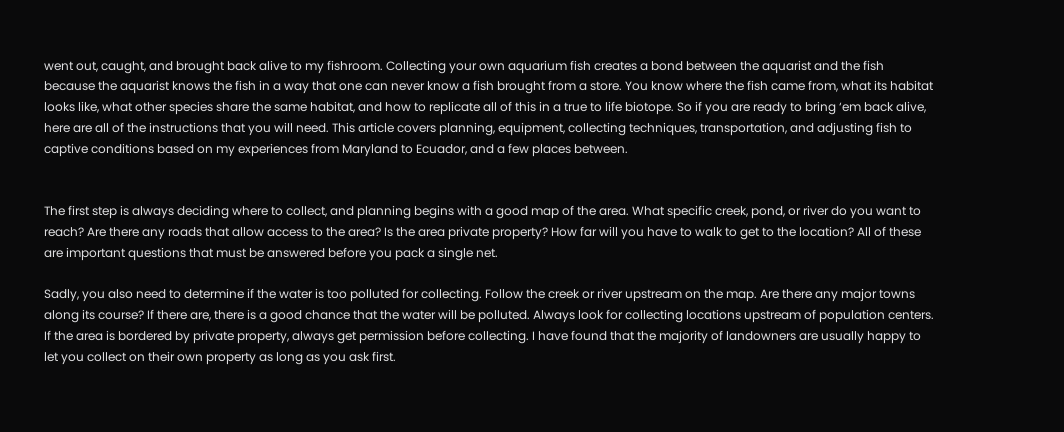went out, caught, and brought back alive to my fishroom. Collecting your own aquarium fish creates a bond between the aquarist and the fish because the aquarist knows the fish in a way that one can never know a fish brought from a store. You know where the fish came from, what its habitat looks like, what other species share the same habitat, and how to replicate all of this in a true to life biotope. So if you are ready to bring ‘em back alive, here are all of the instructions that you will need. This article covers planning, equipment, collecting techniques, transportation, and adjusting fish to captive conditions based on my experiences from Maryland to Ecuador, and a few places between.


The first step is always deciding where to collect, and planning begins with a good map of the area. What specific creek, pond, or river do you want to reach? Are there any roads that allow access to the area? Is the area private property? How far will you have to walk to get to the location? All of these are important questions that must be answered before you pack a single net.

Sadly, you also need to determine if the water is too polluted for collecting. Follow the creek or river upstream on the map. Are there any major towns along its course? If there are, there is a good chance that the water will be polluted. Always look for collecting locations upstream of population centers. If the area is bordered by private property, always get permission before collecting. I have found that the majority of landowners are usually happy to let you collect on their own property as long as you ask first.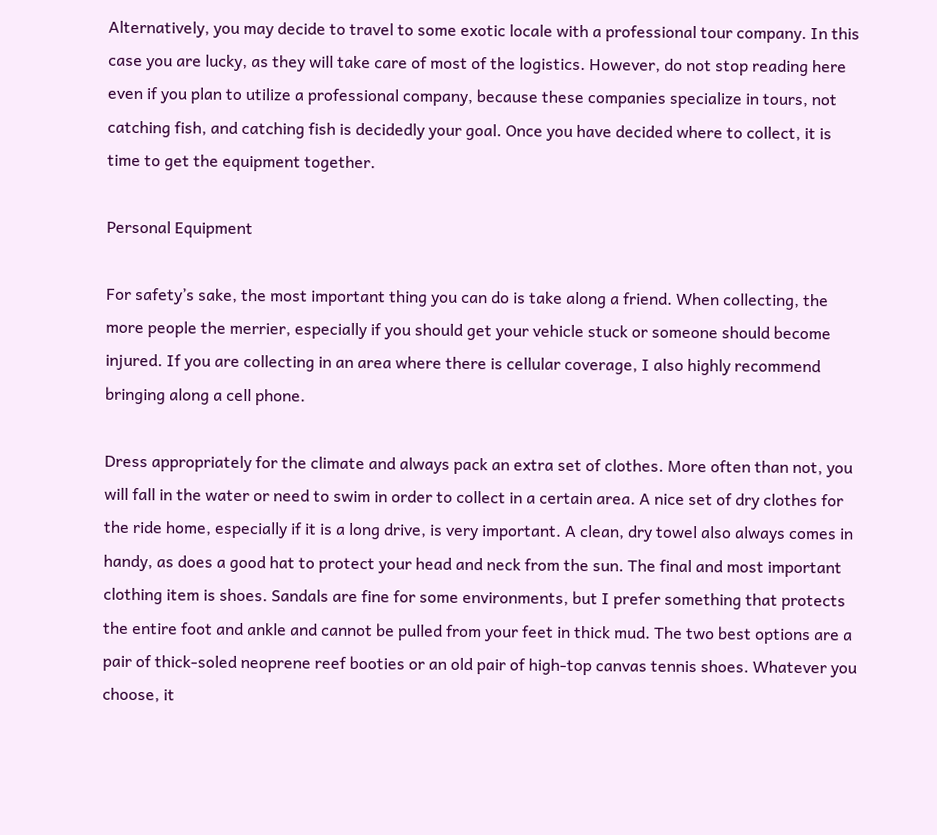Alternatively, you may decide to travel to some exotic locale with a professional tour company. In this case you are lucky, as they will take care of most of the logistics. However, do not stop reading here even if you plan to utilize a professional company, because these companies specialize in tours, not catching fish, and catching fish is decidedly your goal. Once you have decided where to collect, it is time to get the equipment together.

Personal Equipment

For safety’s sake, the most important thing you can do is take along a friend. When collecting, the more people the merrier, especially if you should get your vehicle stuck or someone should become injured. If you are collecting in an area where there is cellular coverage, I also highly recommend bringing along a cell phone.

Dress appropriately for the climate and always pack an extra set of clothes. More often than not, you will fall in the water or need to swim in order to collect in a certain area. A nice set of dry clothes for the ride home, especially if it is a long drive, is very important. A clean, dry towel also always comes in handy, as does a good hat to protect your head and neck from the sun. The final and most important clothing item is shoes. Sandals are fine for some environments, but I prefer something that protects the entire foot and ankle and cannot be pulled from your feet in thick mud. The two best options are a pair of thick-soled neoprene reef booties or an old pair of high-top canvas tennis shoes. Whatever you choose, it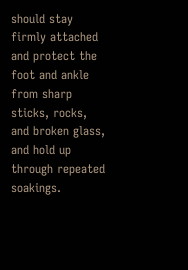should stay firmly attached and protect the foot and ankle from sharp sticks, rocks, and broken glass, and hold up through repeated soakings.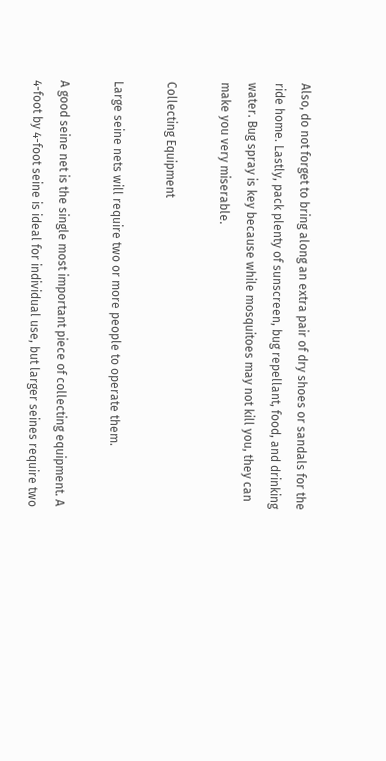Also, do not forget to bring along an extra pair of dry shoes or sandals for the ride home. Lastly, pack plenty of sunscreen, bug repellant, food, and drinking water. Bug spray is key because while mosquitoes may not kill you, they can make you very miserable.

Collecting Equipment

Large seine nets will require two or more people to operate them.

A good seine net is the single most important piece of collecting equipment. A 4-foot by 4-foot seine is ideal for individual use, but larger seines require two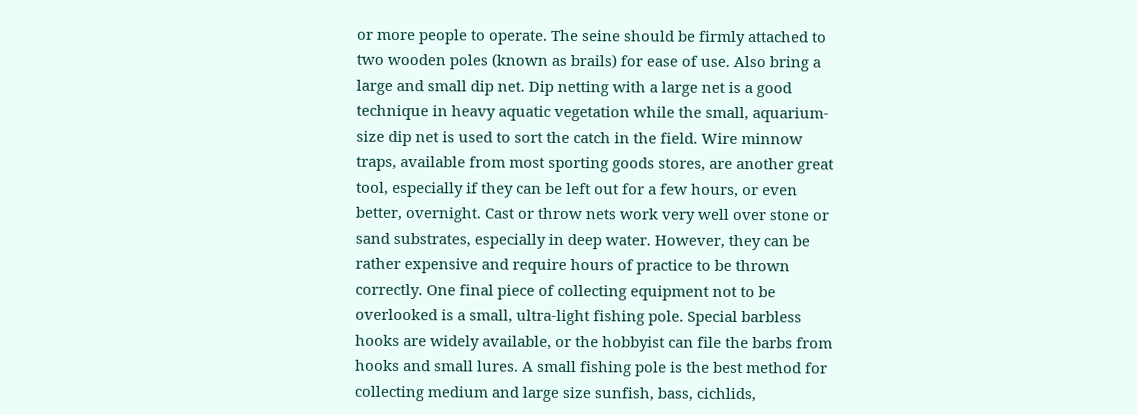or more people to operate. The seine should be firmly attached to two wooden poles (known as brails) for ease of use. Also bring a large and small dip net. Dip netting with a large net is a good technique in heavy aquatic vegetation while the small, aquarium-size dip net is used to sort the catch in the field. Wire minnow traps, available from most sporting goods stores, are another great tool, especially if they can be left out for a few hours, or even better, overnight. Cast or throw nets work very well over stone or sand substrates, especially in deep water. However, they can be rather expensive and require hours of practice to be thrown correctly. One final piece of collecting equipment not to be overlooked is a small, ultra-light fishing pole. Special barbless hooks are widely available, or the hobbyist can file the barbs from hooks and small lures. A small fishing pole is the best method for collecting medium and large size sunfish, bass, cichlids,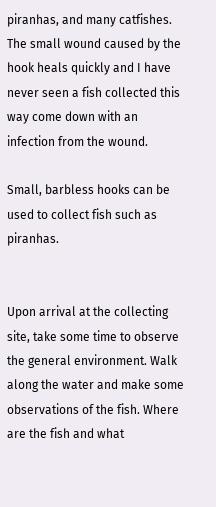piranhas, and many catfishes. The small wound caused by the hook heals quickly and I have never seen a fish collected this way come down with an infection from the wound.

Small, barbless hooks can be used to collect fish such as piranhas.


Upon arrival at the collecting site, take some time to observe the general environment. Walk along the water and make some observations of the fish. Where are the fish and what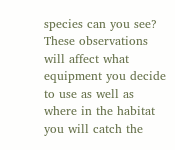species can you see? These observations will affect what equipment you decide to use as well as where in the habitat you will catch the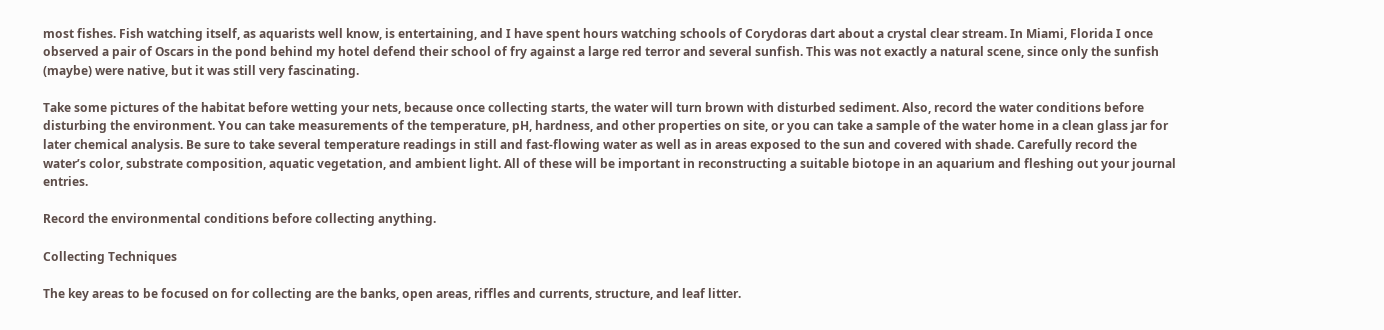most fishes. Fish watching itself, as aquarists well know, is entertaining, and I have spent hours watching schools of Corydoras dart about a crystal clear stream. In Miami, Florida I once observed a pair of Oscars in the pond behind my hotel defend their school of fry against a large red terror and several sunfish. This was not exactly a natural scene, since only the sunfish (maybe) were native, but it was still very fascinating.

Take some pictures of the habitat before wetting your nets, because once collecting starts, the water will turn brown with disturbed sediment. Also, record the water conditions before disturbing the environment. You can take measurements of the temperature, pH, hardness, and other properties on site, or you can take a sample of the water home in a clean glass jar for later chemical analysis. Be sure to take several temperature readings in still and fast-flowing water as well as in areas exposed to the sun and covered with shade. Carefully record the water’s color, substrate composition, aquatic vegetation, and ambient light. All of these will be important in reconstructing a suitable biotope in an aquarium and fleshing out your journal entries.

Record the environmental conditions before collecting anything.

Collecting Techniques

The key areas to be focused on for collecting are the banks, open areas, riffles and currents, structure, and leaf litter.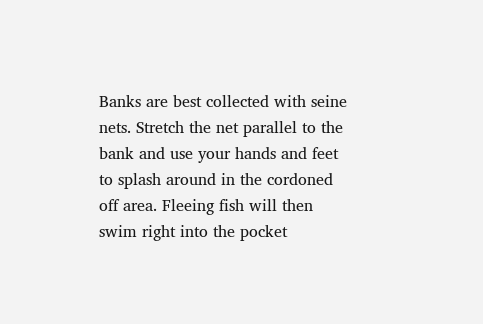Banks are best collected with seine nets. Stretch the net parallel to the bank and use your hands and feet to splash around in the cordoned off area. Fleeing fish will then swim right into the pocket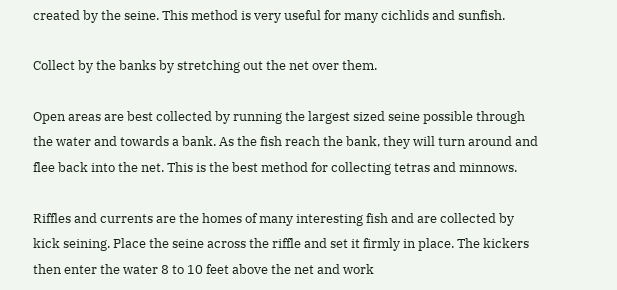created by the seine. This method is very useful for many cichlids and sunfish.

Collect by the banks by stretching out the net over them.

Open areas are best collected by running the largest sized seine possible through the water and towards a bank. As the fish reach the bank, they will turn around and flee back into the net. This is the best method for collecting tetras and minnows.

Riffles and currents are the homes of many interesting fish and are collected by kick seining. Place the seine across the riffle and set it firmly in place. The kickers then enter the water 8 to 10 feet above the net and work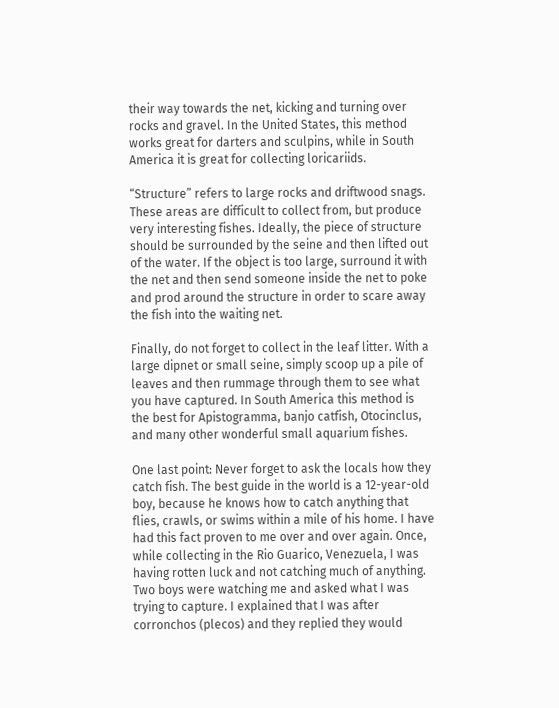their way towards the net, kicking and turning over rocks and gravel. In the United States, this method works great for darters and sculpins, while in South America it is great for collecting loricariids.

“Structure” refers to large rocks and driftwood snags. These areas are difficult to collect from, but produce very interesting fishes. Ideally, the piece of structure should be surrounded by the seine and then lifted out of the water. If the object is too large, surround it with the net and then send someone inside the net to poke and prod around the structure in order to scare away the fish into the waiting net.

Finally, do not forget to collect in the leaf litter. With a large dipnet or small seine, simply scoop up a pile of leaves and then rummage through them to see what you have captured. In South America this method is the best for Apistogramma, banjo catfish, Otocinclus, and many other wonderful small aquarium fishes.

One last point: Never forget to ask the locals how they catch fish. The best guide in the world is a 12-year-old boy, because he knows how to catch anything that flies, crawls, or swims within a mile of his home. I have had this fact proven to me over and over again. Once, while collecting in the Rio Guarico, Venezuela, I was having rotten luck and not catching much of anything. Two boys were watching me and asked what I was trying to capture. I explained that I was after corronchos (plecos) and they replied they would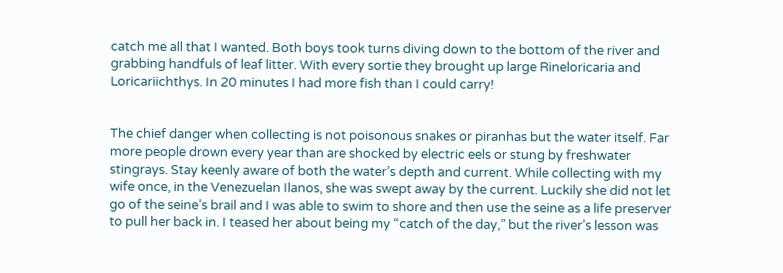catch me all that I wanted. Both boys took turns diving down to the bottom of the river and grabbing handfuls of leaf litter. With every sortie they brought up large Rineloricaria and Loricariichthys. In 20 minutes I had more fish than I could carry!


The chief danger when collecting is not poisonous snakes or piranhas but the water itself. Far more people drown every year than are shocked by electric eels or stung by freshwater stingrays. Stay keenly aware of both the water’s depth and current. While collecting with my wife once, in the Venezuelan Ilanos, she was swept away by the current. Luckily she did not let go of the seine’s brail and I was able to swim to shore and then use the seine as a life preserver to pull her back in. I teased her about being my “catch of the day,” but the river’s lesson was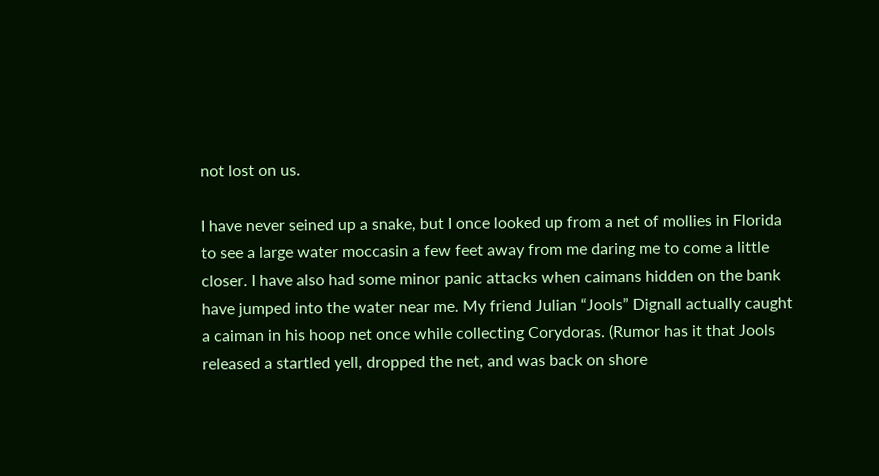not lost on us.

I have never seined up a snake, but I once looked up from a net of mollies in Florida to see a large water moccasin a few feet away from me daring me to come a little closer. I have also had some minor panic attacks when caimans hidden on the bank have jumped into the water near me. My friend Julian “Jools” Dignall actually caught a caiman in his hoop net once while collecting Corydoras. (Rumor has it that Jools released a startled yell, dropped the net, and was back on shore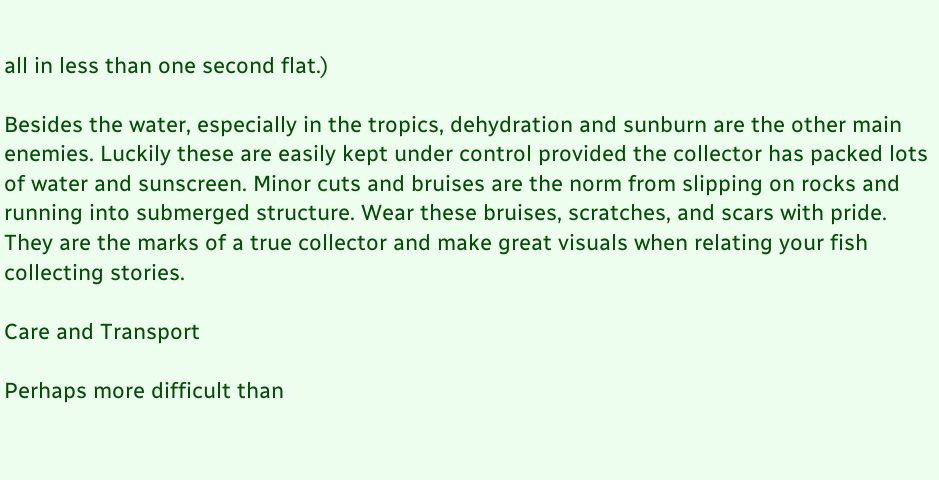all in less than one second flat.)

Besides the water, especially in the tropics, dehydration and sunburn are the other main enemies. Luckily these are easily kept under control provided the collector has packed lots of water and sunscreen. Minor cuts and bruises are the norm from slipping on rocks and running into submerged structure. Wear these bruises, scratches, and scars with pride. They are the marks of a true collector and make great visuals when relating your fish collecting stories.

Care and Transport

Perhaps more difficult than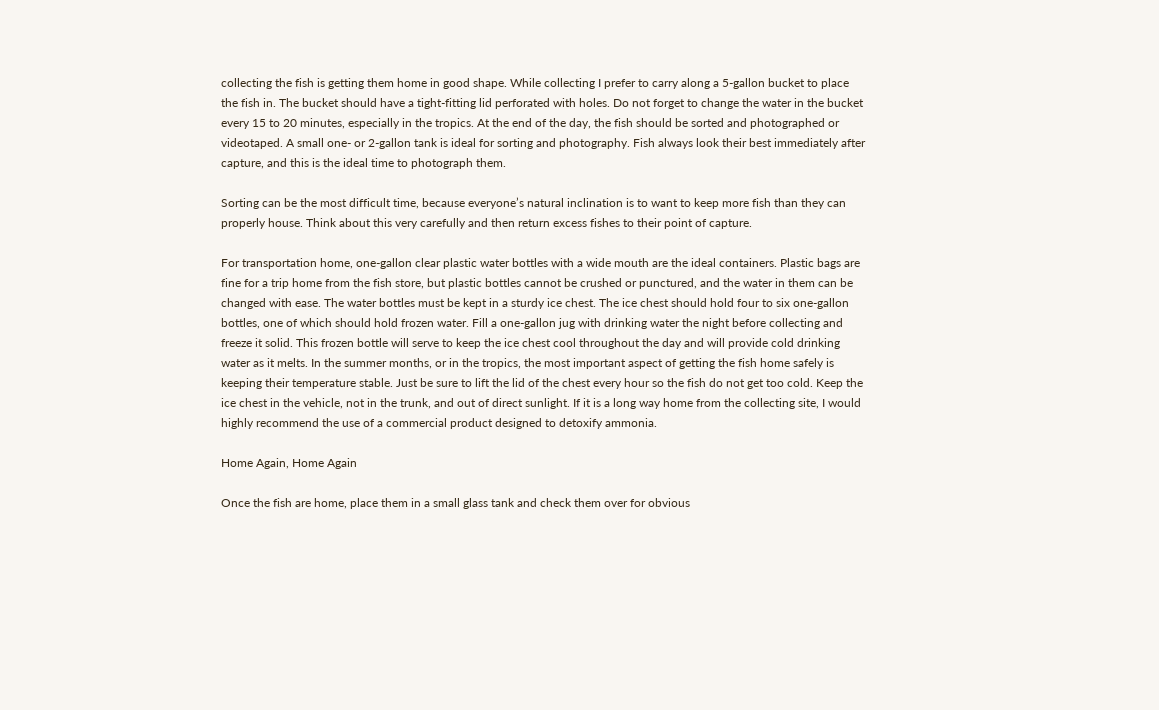collecting the fish is getting them home in good shape. While collecting I prefer to carry along a 5-gallon bucket to place the fish in. The bucket should have a tight-fitting lid perforated with holes. Do not forget to change the water in the bucket every 15 to 20 minutes, especially in the tropics. At the end of the day, the fish should be sorted and photographed or videotaped. A small one- or 2-gallon tank is ideal for sorting and photography. Fish always look their best immediately after capture, and this is the ideal time to photograph them.

Sorting can be the most difficult time, because everyone’s natural inclination is to want to keep more fish than they can properly house. Think about this very carefully and then return excess fishes to their point of capture.

For transportation home, one-gallon clear plastic water bottles with a wide mouth are the ideal containers. Plastic bags are fine for a trip home from the fish store, but plastic bottles cannot be crushed or punctured, and the water in them can be changed with ease. The water bottles must be kept in a sturdy ice chest. The ice chest should hold four to six one-gallon bottles, one of which should hold frozen water. Fill a one-gallon jug with drinking water the night before collecting and freeze it solid. This frozen bottle will serve to keep the ice chest cool throughout the day and will provide cold drinking water as it melts. In the summer months, or in the tropics, the most important aspect of getting the fish home safely is keeping their temperature stable. Just be sure to lift the lid of the chest every hour so the fish do not get too cold. Keep the ice chest in the vehicle, not in the trunk, and out of direct sunlight. If it is a long way home from the collecting site, I would highly recommend the use of a commercial product designed to detoxify ammonia.

Home Again, Home Again

Once the fish are home, place them in a small glass tank and check them over for obvious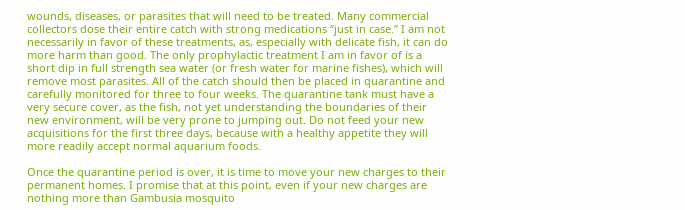wounds, diseases, or parasites that will need to be treated. Many commercial collectors dose their entire catch with strong medications “just in case.” I am not necessarily in favor of these treatments, as, especially with delicate fish, it can do more harm than good. The only prophylactic treatment I am in favor of is a short dip in full strength sea water (or fresh water for marine fishes), which will remove most parasites. All of the catch should then be placed in quarantine and carefully monitored for three to four weeks. The quarantine tank must have a very secure cover, as the fish, not yet understanding the boundaries of their new environment, will be very prone to jumping out. Do not feed your new acquisitions for the first three days, because with a healthy appetite they will more readily accept normal aquarium foods.

Once the quarantine period is over, it is time to move your new charges to their permanent homes. I promise that at this point, even if your new charges are nothing more than Gambusia mosquito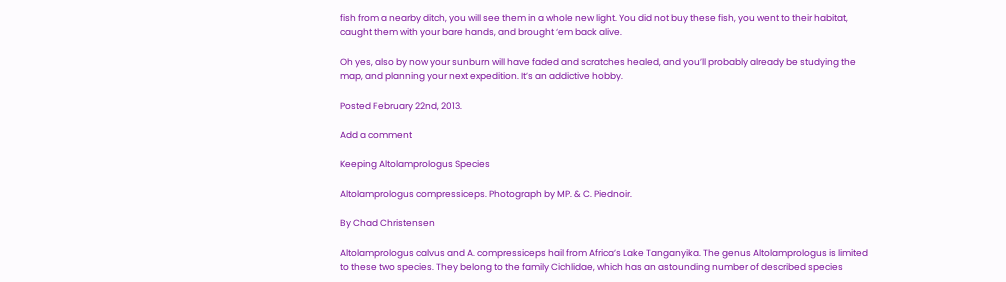fish from a nearby ditch, you will see them in a whole new light. You did not buy these fish, you went to their habitat, caught them with your bare hands, and brought ‘em back alive.

Oh yes, also by now your sunburn will have faded and scratches healed, and you’ll probably already be studying the map, and planning your next expedition. It’s an addictive hobby.

Posted February 22nd, 2013.

Add a comment

Keeping Altolamprologus Species

Altolamprologus compressiceps. Photograph by MP. & C. Piednoir.

By Chad Christensen

Altolamprologus calvus and A. compressiceps hail from Africa’s Lake Tanganyika. The genus Altolamprologus is limited to these two species. They belong to the family Cichlidae, which has an astounding number of described species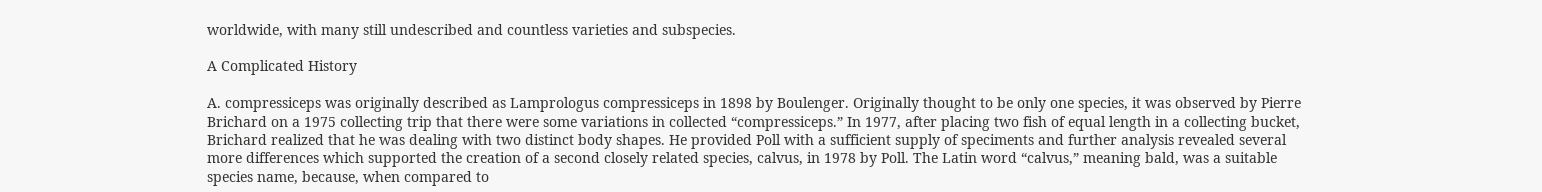worldwide, with many still undescribed and countless varieties and subspecies.

A Complicated History

A. compressiceps was originally described as Lamprologus compressiceps in 1898 by Boulenger. Originally thought to be only one species, it was observed by Pierre Brichard on a 1975 collecting trip that there were some variations in collected “compressiceps.” In 1977, after placing two fish of equal length in a collecting bucket, Brichard realized that he was dealing with two distinct body shapes. He provided Poll with a sufficient supply of speciments and further analysis revealed several more differences which supported the creation of a second closely related species, calvus, in 1978 by Poll. The Latin word “calvus,” meaning bald, was a suitable species name, because, when compared to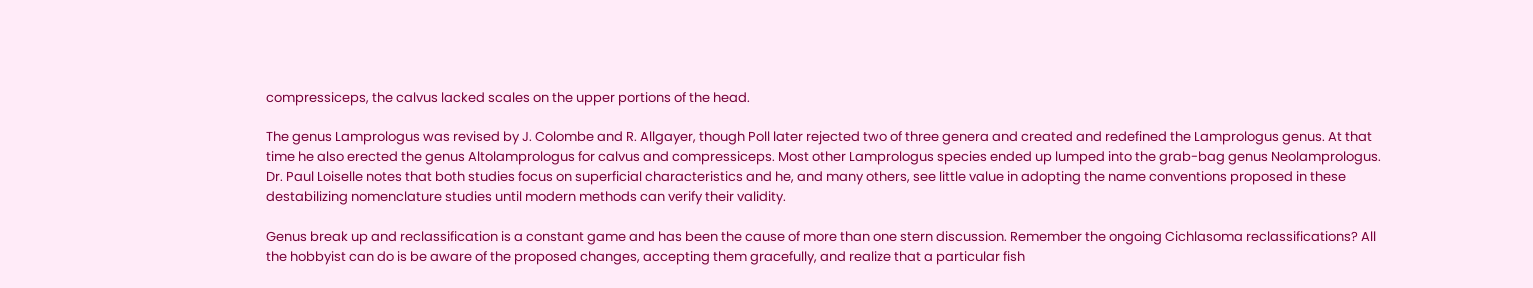compressiceps, the calvus lacked scales on the upper portions of the head.

The genus Lamprologus was revised by J. Colombe and R. Allgayer, though Poll later rejected two of three genera and created and redefined the Lamprologus genus. At that time he also erected the genus Altolamprologus for calvus and compressiceps. Most other Lamprologus species ended up lumped into the grab-bag genus Neolamprologus. Dr. Paul Loiselle notes that both studies focus on superficial characteristics and he, and many others, see little value in adopting the name conventions proposed in these destabilizing nomenclature studies until modern methods can verify their validity.

Genus break up and reclassification is a constant game and has been the cause of more than one stern discussion. Remember the ongoing Cichlasoma reclassifications? All the hobbyist can do is be aware of the proposed changes, accepting them gracefully, and realize that a particular fish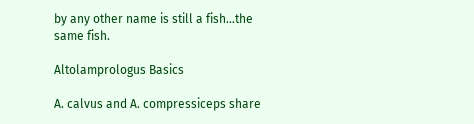by any other name is still a fish…the same fish.

Altolamprologus Basics

A. calvus and A. compressiceps share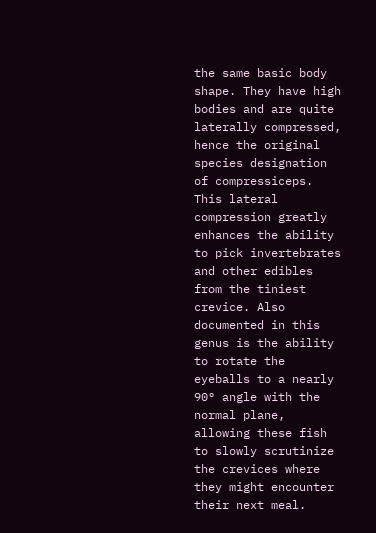the same basic body shape. They have high bodies and are quite laterally compressed, hence the original species designation of compressiceps. This lateral compression greatly enhances the ability to pick invertebrates and other edibles from the tiniest crevice. Also documented in this genus is the ability to rotate the eyeballs to a nearly 90° angle with the normal plane, allowing these fish to slowly scrutinize the crevices where they might encounter their next meal.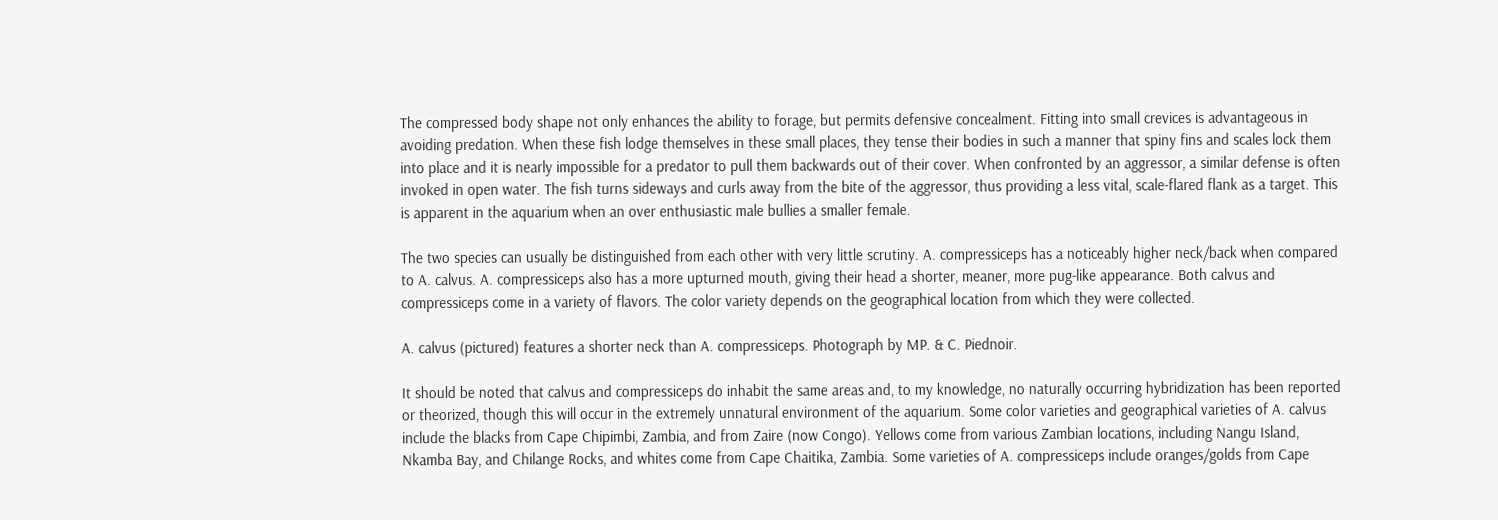The compressed body shape not only enhances the ability to forage, but permits defensive concealment. Fitting into small crevices is advantageous in avoiding predation. When these fish lodge themselves in these small places, they tense their bodies in such a manner that spiny fins and scales lock them into place and it is nearly impossible for a predator to pull them backwards out of their cover. When confronted by an aggressor, a similar defense is often invoked in open water. The fish turns sideways and curls away from the bite of the aggressor, thus providing a less vital, scale-flared flank as a target. This is apparent in the aquarium when an over enthusiastic male bullies a smaller female.

The two species can usually be distinguished from each other with very little scrutiny. A. compressiceps has a noticeably higher neck/back when compared to A. calvus. A. compressiceps also has a more upturned mouth, giving their head a shorter, meaner, more pug-like appearance. Both calvus and compressiceps come in a variety of flavors. The color variety depends on the geographical location from which they were collected.

A. calvus (pictured) features a shorter neck than A. compressiceps. Photograph by MP. & C. Piednoir.

It should be noted that calvus and compressiceps do inhabit the same areas and, to my knowledge, no naturally occurring hybridization has been reported or theorized, though this will occur in the extremely unnatural environment of the aquarium. Some color varieties and geographical varieties of A. calvus include the blacks from Cape Chipimbi, Zambia, and from Zaire (now Congo). Yellows come from various Zambian locations, including Nangu Island, Nkamba Bay, and Chilange Rocks, and whites come from Cape Chaitika, Zambia. Some varieties of A. compressiceps include oranges/golds from Cape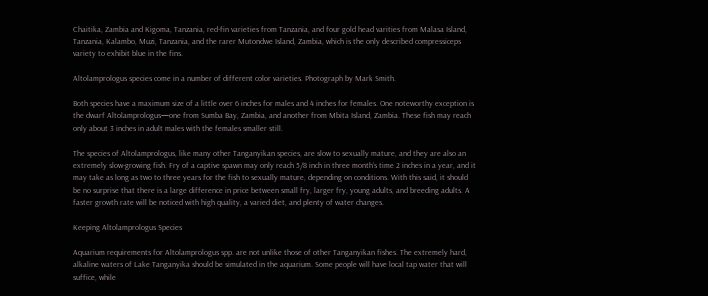Chaitika, Zambia and Kigoma, Tanzania, red-fin varieties from Tanzania, and four gold head varities from Malasa Island, Tanzania, Kalambo, Muzi, Tanzania, and the rarer Mutondwe Island, Zambia, which is the only described compressiceps variety to exhibit blue in the fins.

Altolamprologus species come in a number of different color varieties. Photograph by Mark Smith.

Both species have a maximum size of a little over 6 inches for males and 4 inches for females. One noteworthy exception is the dwarf Altolamprologus—one from Sumba Bay, Zambia, and another from Mbita Island, Zambia. These fish may reach only about 3 inches in adult males with the females smaller still.

The species of Altolamprologus, like many other Tanganyikan species, are slow to sexually mature, and they are also an extremely slow-growing fish. Fry of a captive spawn may only reach 5/8 inch in three month’s time 2 inches in a year, and it may take as long as two to three years for the fish to sexually mature, depending on conditions. With this said, it should be no surprise that there is a large difference in price between small fry, larger fry, young adults, and breeding adults. A faster growth rate will be noticed with high quality, a varied diet, and plenty of water changes.

Keeping Altolamprologus Species

Aquarium requirements for Altolamprologus spp. are not unlike those of other Tanganyikan fishes. The extremely hard, alkaline waters of Lake Tanganyika should be simulated in the aquarium. Some people will have local tap water that will suffice, while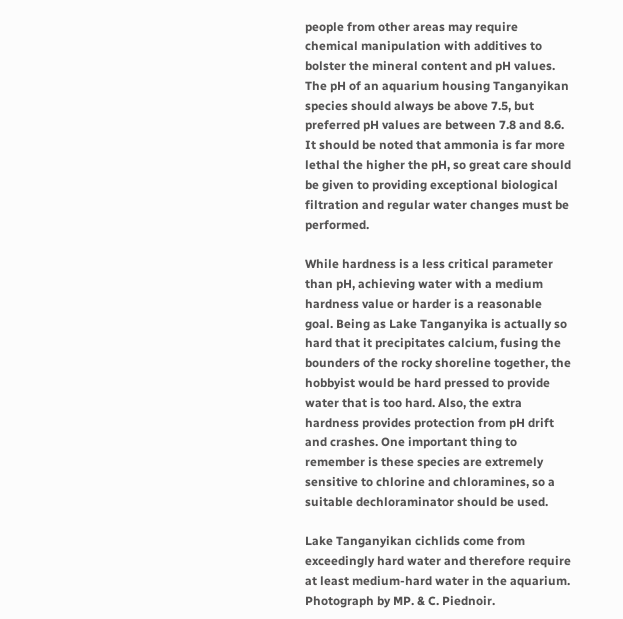people from other areas may require chemical manipulation with additives to bolster the mineral content and pH values. The pH of an aquarium housing Tanganyikan species should always be above 7.5, but preferred pH values are between 7.8 and 8.6. It should be noted that ammonia is far more lethal the higher the pH, so great care should be given to providing exceptional biological filtration and regular water changes must be performed.

While hardness is a less critical parameter than pH, achieving water with a medium hardness value or harder is a reasonable goal. Being as Lake Tanganyika is actually so hard that it precipitates calcium, fusing the bounders of the rocky shoreline together, the hobbyist would be hard pressed to provide water that is too hard. Also, the extra hardness provides protection from pH drift and crashes. One important thing to remember is these species are extremely sensitive to chlorine and chloramines, so a suitable dechloraminator should be used.

Lake Tanganyikan cichlids come from exceedingly hard water and therefore require at least medium-hard water in the aquarium. Photograph by MP. & C. Piednoir.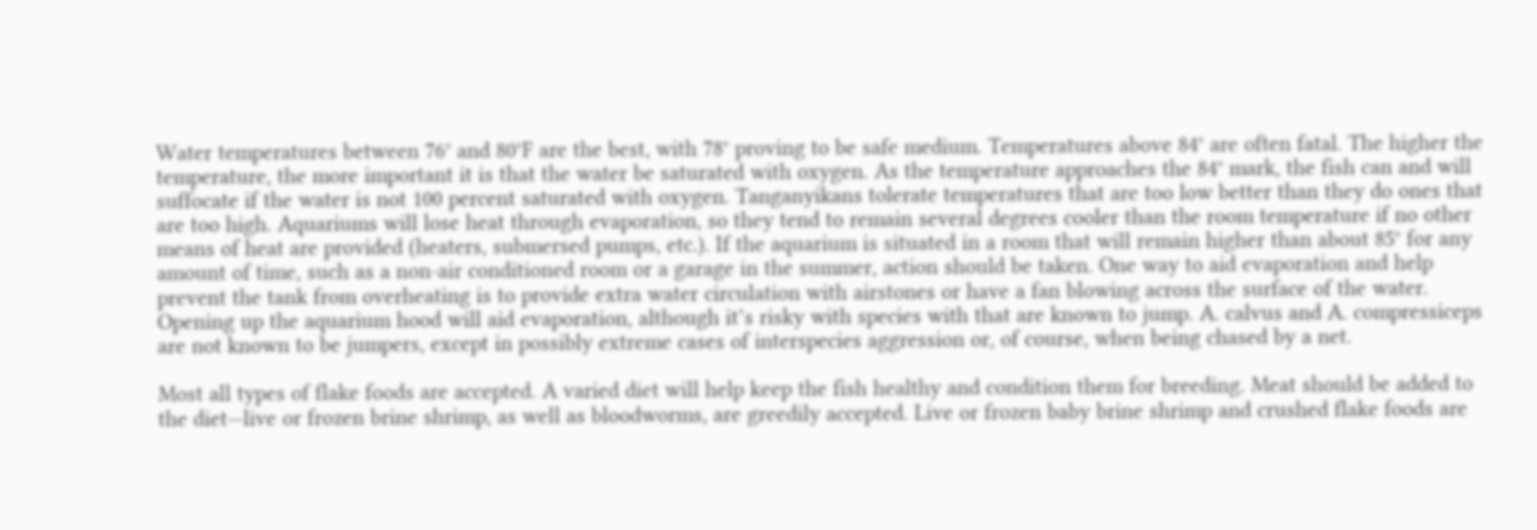Water temperatures between 76° and 80°F are the best, with 78° proving to be safe medium. Temperatures above 84° are often fatal. The higher the temperature, the more important it is that the water be saturated with oxygen. As the temperature approaches the 84° mark, the fish can and will suffocate if the water is not 100 percent saturated with oxygen. Tanganyikans tolerate temperatures that are too low better than they do ones that are too high. Aquariums will lose heat through evaporation, so they tend to remain several degrees cooler than the room temperature if no other means of heat are provided (heaters, submersed pumps, etc.). If the aquarium is situated in a room that will remain higher than about 85° for any amount of time, such as a non-air conditioned room or a garage in the summer, action should be taken. One way to aid evaporation and help prevent the tank from overheating is to provide extra water circulation with airstones or have a fan blowing across the surface of the water. Opening up the aquarium hood will aid evaporation, although it’s risky with species with that are known to jump. A. calvus and A. compressiceps are not known to be jumpers, except in possibly extreme cases of interspecies aggression or, of course, when being chased by a net.

Most all types of flake foods are accepted. A varied diet will help keep the fish healthy and condition them for breeding. Meat should be added to the diet—live or frozen brine shrimp, as well as bloodworms, are greedily accepted. Live or frozen baby brine shrimp and crushed flake foods are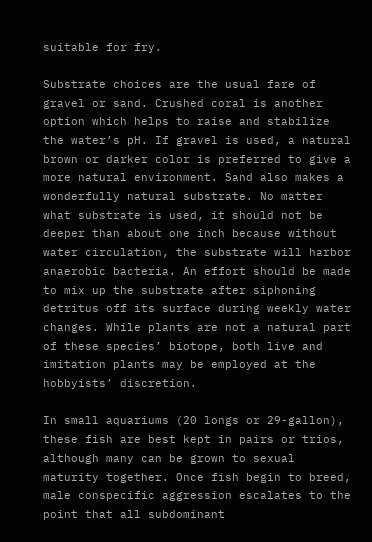suitable for fry.

Substrate choices are the usual fare of gravel or sand. Crushed coral is another option which helps to raise and stabilize the water’s pH. If gravel is used, a natural brown or darker color is preferred to give a more natural environment. Sand also makes a wonderfully natural substrate. No matter what substrate is used, it should not be deeper than about one inch because without water circulation, the substrate will harbor anaerobic bacteria. An effort should be made to mix up the substrate after siphoning detritus off its surface during weekly water changes. While plants are not a natural part of these species’ biotope, both live and imitation plants may be employed at the hobbyists’ discretion.

In small aquariums (20 longs or 29-gallon), these fish are best kept in pairs or trios, although many can be grown to sexual maturity together. Once fish begin to breed, male conspecific aggression escalates to the point that all subdominant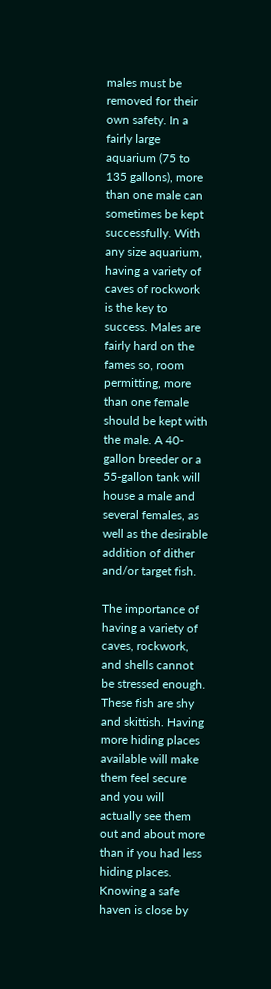males must be removed for their own safety. In a fairly large aquarium (75 to 135 gallons), more than one male can sometimes be kept successfully. With any size aquarium, having a variety of caves of rockwork is the key to success. Males are fairly hard on the fames so, room permitting, more than one female should be kept with the male. A 40-gallon breeder or a 55-gallon tank will house a male and several females, as well as the desirable addition of dither and/or target fish.

The importance of having a variety of caves, rockwork, and shells cannot be stressed enough. These fish are shy and skittish. Having more hiding places available will make them feel secure and you will actually see them out and about more than if you had less hiding places. Knowing a safe haven is close by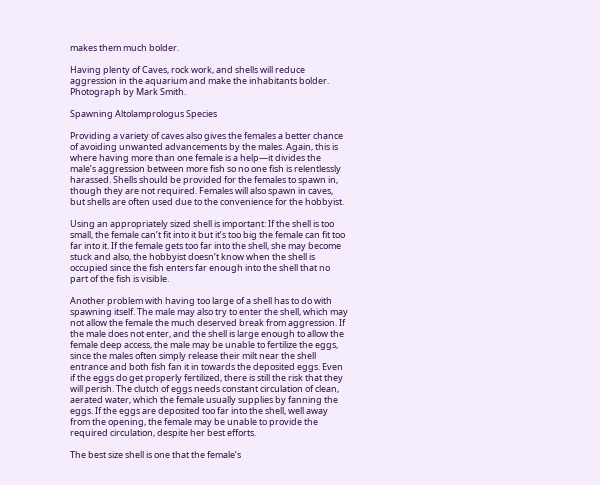makes them much bolder.

Having plenty of Caves, rock work, and shells will reduce aggression in the aquarium and make the inhabitants bolder. Photograph by Mark Smith.

Spawning Altolamprologus Species

Providing a variety of caves also gives the females a better chance of avoiding unwanted advancements by the males. Again, this is where having more than one female is a help—it divides the male’s aggression between more fish so no one fish is relentlessly harassed. Shells should be provided for the females to spawn in, though they are not required. Females will also spawn in caves, but shells are often used due to the convenience for the hobbyist.

Using an appropriately sized shell is important: If the shell is too small, the female can’t fit into it but it’s too big the female can fit too far into it. If the female gets too far into the shell, she may become stuck and also, the hobbyist doesn’t know when the shell is occupied since the fish enters far enough into the shell that no part of the fish is visible.

Another problem with having too large of a shell has to do with spawning itself. The male may also try to enter the shell, which may not allow the female the much deserved break from aggression. If the male does not enter, and the shell is large enough to allow the female deep access, the male may be unable to fertilize the eggs, since the males often simply release their milt near the shell entrance and both fish fan it in towards the deposited eggs. Even if the eggs do get properly fertilized, there is still the risk that they will perish. The clutch of eggs needs constant circulation of clean, aerated water, which the female usually supplies by fanning the eggs. If the eggs are deposited too far into the shell, well away from the opening, the female may be unable to provide the required circulation, despite her best efforts.

The best size shell is one that the female’s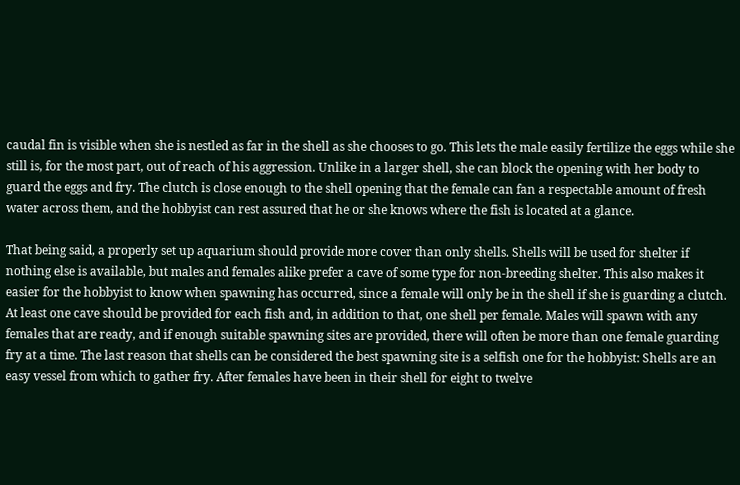caudal fin is visible when she is nestled as far in the shell as she chooses to go. This lets the male easily fertilize the eggs while she still is, for the most part, out of reach of his aggression. Unlike in a larger shell, she can block the opening with her body to guard the eggs and fry. The clutch is close enough to the shell opening that the female can fan a respectable amount of fresh water across them, and the hobbyist can rest assured that he or she knows where the fish is located at a glance.

That being said, a properly set up aquarium should provide more cover than only shells. Shells will be used for shelter if nothing else is available, but males and females alike prefer a cave of some type for non-breeding shelter. This also makes it easier for the hobbyist to know when spawning has occurred, since a female will only be in the shell if she is guarding a clutch. At least one cave should be provided for each fish and, in addition to that, one shell per female. Males will spawn with any females that are ready, and if enough suitable spawning sites are provided, there will often be more than one female guarding fry at a time. The last reason that shells can be considered the best spawning site is a selfish one for the hobbyist: Shells are an easy vessel from which to gather fry. After females have been in their shell for eight to twelve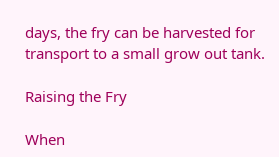days, the fry can be harvested for transport to a small grow out tank.

Raising the Fry

When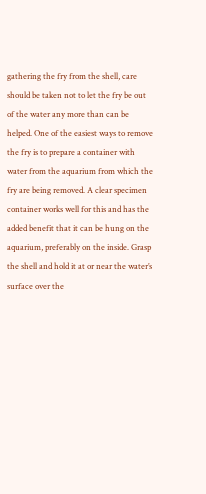gathering the fry from the shell, care should be taken not to let the fry be out of the water any more than can be helped. One of the easiest ways to remove the fry is to prepare a container with water from the aquarium from which the fry are being removed. A clear specimen container works well for this and has the added benefit that it can be hung on the aquarium, preferably on the inside. Grasp the shell and hold it at or near the water’s surface over the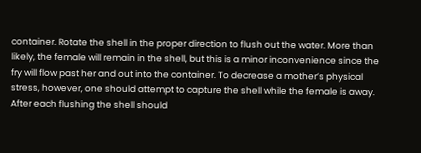container. Rotate the shell in the proper direction to flush out the water. More than likely, the female will remain in the shell, but this is a minor inconvenience since the fry will flow past her and out into the container. To decrease a mother’s physical stress, however, one should attempt to capture the shell while the female is away. After each flushing the shell should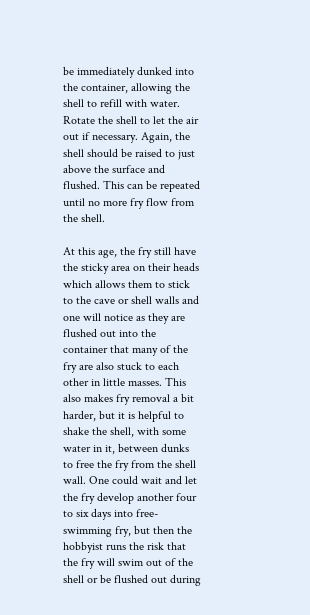be immediately dunked into the container, allowing the shell to refill with water. Rotate the shell to let the air out if necessary. Again, the shell should be raised to just above the surface and flushed. This can be repeated until no more fry flow from the shell.

At this age, the fry still have the sticky area on their heads which allows them to stick to the cave or shell walls and one will notice as they are flushed out into the container that many of the fry are also stuck to each other in little masses. This also makes fry removal a bit harder, but it is helpful to shake the shell, with some water in it, between dunks to free the fry from the shell wall. One could wait and let the fry develop another four to six days into free-swimming fry, but then the hobbyist runs the risk that the fry will swim out of the shell or be flushed out during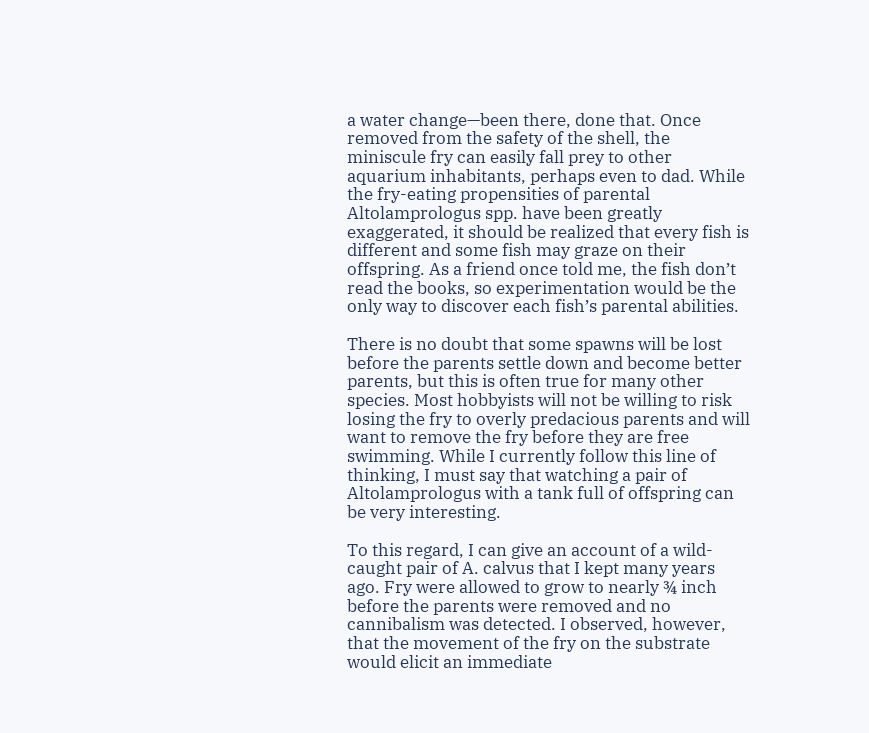a water change—been there, done that. Once removed from the safety of the shell, the miniscule fry can easily fall prey to other aquarium inhabitants, perhaps even to dad. While the fry-eating propensities of parental Altolamprologus spp. have been greatly exaggerated, it should be realized that every fish is different and some fish may graze on their offspring. As a friend once told me, the fish don’t read the books, so experimentation would be the only way to discover each fish’s parental abilities.

There is no doubt that some spawns will be lost before the parents settle down and become better parents, but this is often true for many other species. Most hobbyists will not be willing to risk losing the fry to overly predacious parents and will want to remove the fry before they are free swimming. While I currently follow this line of thinking, I must say that watching a pair of Altolamprologus with a tank full of offspring can be very interesting.

To this regard, I can give an account of a wild-caught pair of A. calvus that I kept many years ago. Fry were allowed to grow to nearly ¾ inch before the parents were removed and no cannibalism was detected. I observed, however, that the movement of the fry on the substrate would elicit an immediate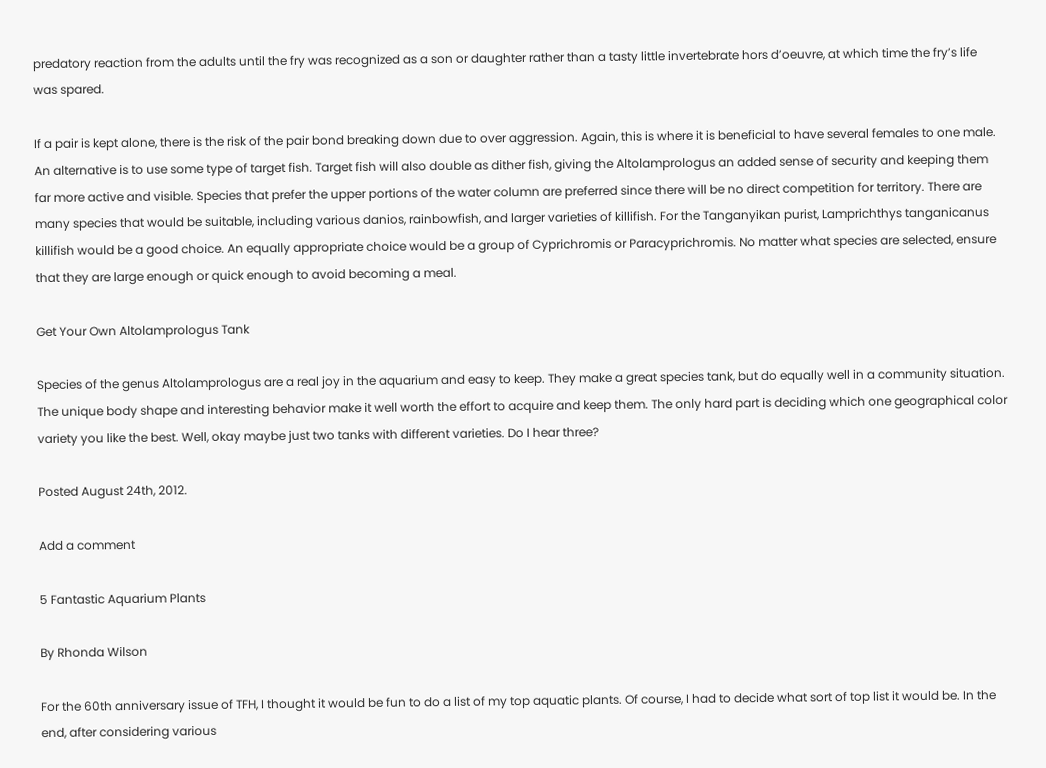predatory reaction from the adults until the fry was recognized as a son or daughter rather than a tasty little invertebrate hors d’oeuvre, at which time the fry’s life was spared.

If a pair is kept alone, there is the risk of the pair bond breaking down due to over aggression. Again, this is where it is beneficial to have several females to one male. An alternative is to use some type of target fish. Target fish will also double as dither fish, giving the Altolamprologus an added sense of security and keeping them far more active and visible. Species that prefer the upper portions of the water column are preferred since there will be no direct competition for territory. There are many species that would be suitable, including various danios, rainbowfish, and larger varieties of killifish. For the Tanganyikan purist, Lamprichthys tanganicanus killifish would be a good choice. An equally appropriate choice would be a group of Cyprichromis or Paracyprichromis. No matter what species are selected, ensure that they are large enough or quick enough to avoid becoming a meal.

Get Your Own Altolamprologus Tank

Species of the genus Altolamprologus are a real joy in the aquarium and easy to keep. They make a great species tank, but do equally well in a community situation. The unique body shape and interesting behavior make it well worth the effort to acquire and keep them. The only hard part is deciding which one geographical color variety you like the best. Well, okay maybe just two tanks with different varieties. Do I hear three?

Posted August 24th, 2012.

Add a comment

5 Fantastic Aquarium Plants

By Rhonda Wilson

For the 60th anniversary issue of TFH, I thought it would be fun to do a list of my top aquatic plants. Of course, I had to decide what sort of top list it would be. In the end, after considering various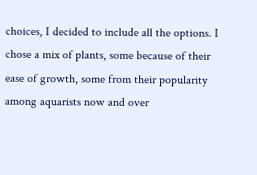choices, I decided to include all the options. I chose a mix of plants, some because of their ease of growth, some from their popularity among aquarists now and over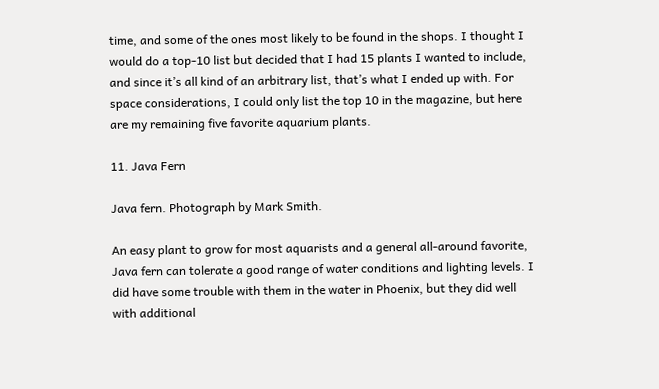time, and some of the ones most likely to be found in the shops. I thought I would do a top-10 list but decided that I had 15 plants I wanted to include, and since it’s all kind of an arbitrary list, that’s what I ended up with. For space considerations, I could only list the top 10 in the magazine, but here are my remaining five favorite aquarium plants.

11. Java Fern

Java fern. Photograph by Mark Smith.

An easy plant to grow for most aquarists and a general all-around favorite, Java fern can tolerate a good range of water conditions and lighting levels. I did have some trouble with them in the water in Phoenix, but they did well with additional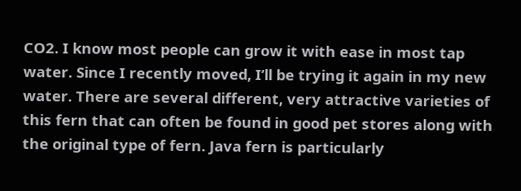CO2. I know most people can grow it with ease in most tap water. Since I recently moved, I’ll be trying it again in my new water. There are several different, very attractive varieties of this fern that can often be found in good pet stores along with the original type of fern. Java fern is particularly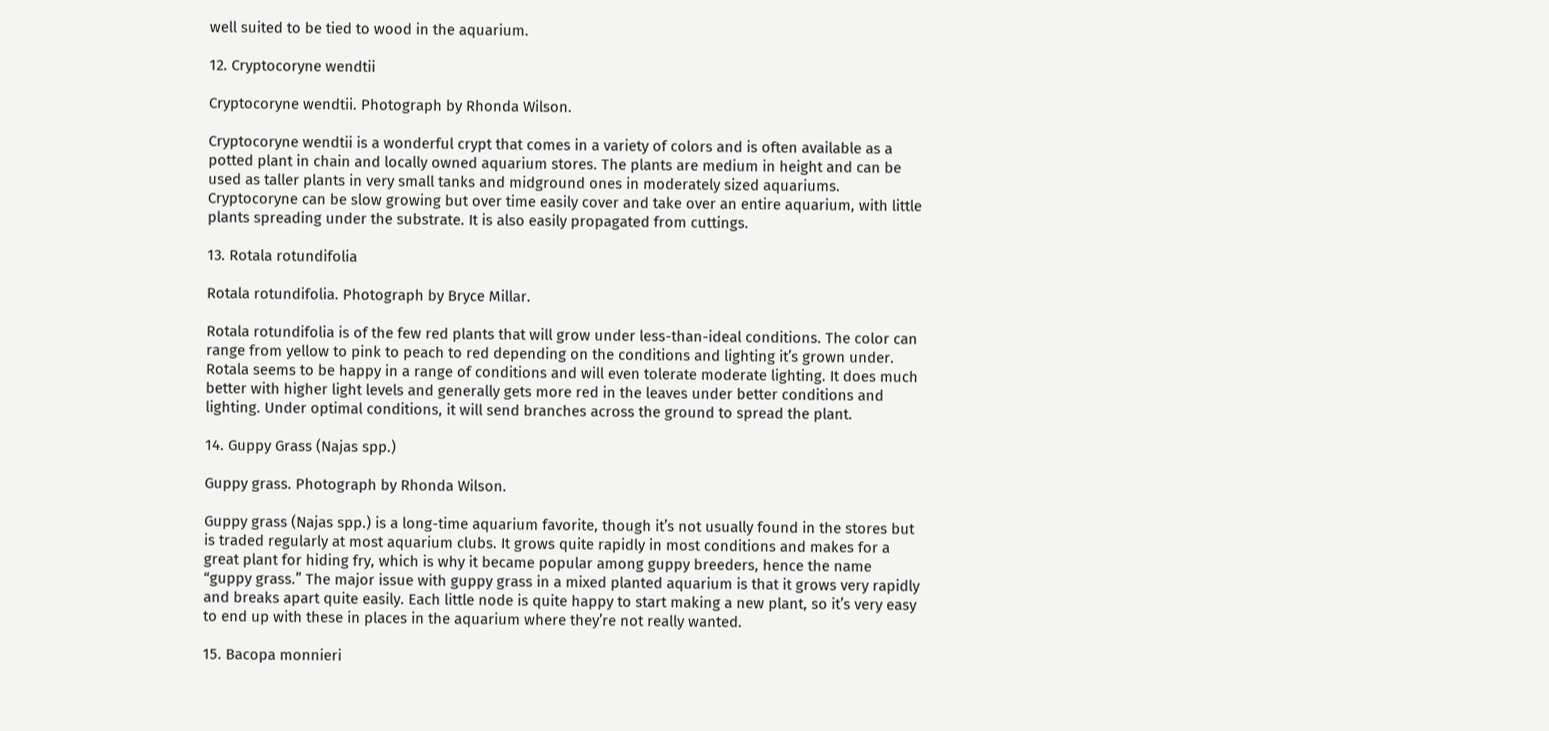well suited to be tied to wood in the aquarium.

12. Cryptocoryne wendtii

Cryptocoryne wendtii. Photograph by Rhonda Wilson.

Cryptocoryne wendtii is a wonderful crypt that comes in a variety of colors and is often available as a potted plant in chain and locally owned aquarium stores. The plants are medium in height and can be used as taller plants in very small tanks and midground ones in moderately sized aquariums. Cryptocoryne can be slow growing but over time easily cover and take over an entire aquarium, with little plants spreading under the substrate. It is also easily propagated from cuttings.

13. Rotala rotundifolia

Rotala rotundifolia. Photograph by Bryce Millar.

Rotala rotundifolia is of the few red plants that will grow under less-than-ideal conditions. The color can range from yellow to pink to peach to red depending on the conditions and lighting it’s grown under. Rotala seems to be happy in a range of conditions and will even tolerate moderate lighting. It does much better with higher light levels and generally gets more red in the leaves under better conditions and lighting. Under optimal conditions, it will send branches across the ground to spread the plant.

14. Guppy Grass (Najas spp.)

Guppy grass. Photograph by Rhonda Wilson.

Guppy grass (Najas spp.) is a long-time aquarium favorite, though it’s not usually found in the stores but is traded regularly at most aquarium clubs. It grows quite rapidly in most conditions and makes for a great plant for hiding fry, which is why it became popular among guppy breeders, hence the name “guppy grass.” The major issue with guppy grass in a mixed planted aquarium is that it grows very rapidly and breaks apart quite easily. Each little node is quite happy to start making a new plant, so it’s very easy to end up with these in places in the aquarium where they’re not really wanted.

15. Bacopa monnieri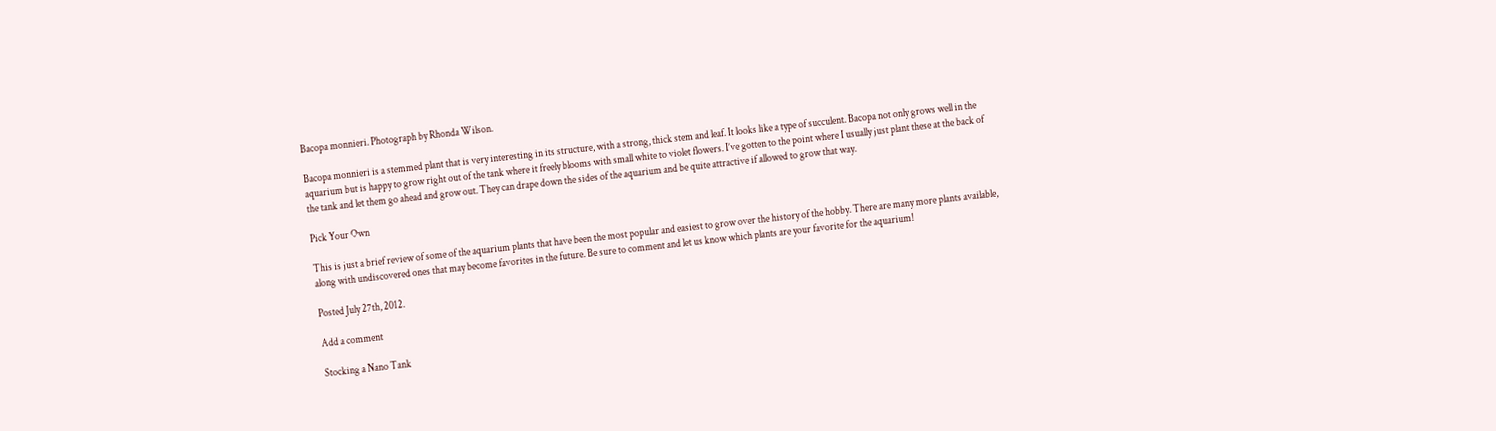Bacopa monnieri. Photograph by Rhonda Wilson.

Bacopa monnieri is a stemmed plant that is very interesting in its structure, with a strong, thick stem and leaf. It looks like a type of succulent. Bacopa not only grows well in the aquarium but is happy to grow right out of the tank where it freely blooms with small white to violet flowers. I’ve gotten to the point where I usually just plant these at the back of the tank and let them go ahead and grow out. They can drape down the sides of the aquarium and be quite attractive if allowed to grow that way.

Pick Your Own

This is just a brief review of some of the aquarium plants that have been the most popular and easiest to grow over the history of the hobby. There are many more plants available, along with undiscovered ones that may become favorites in the future. Be sure to comment and let us know which plants are your favorite for the aquarium!

Posted July 27th, 2012.

Add a comment

Stocking a Nano Tank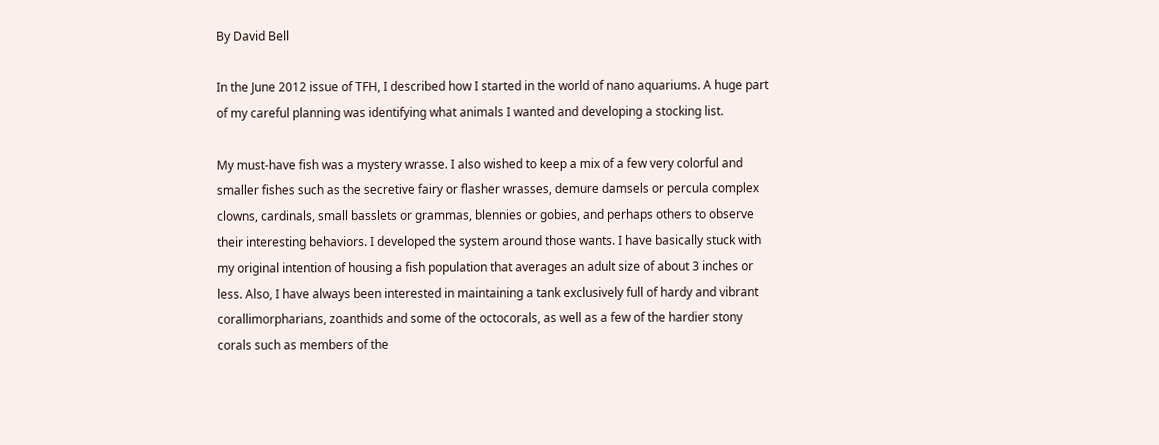By David Bell

In the June 2012 issue of TFH, I described how I started in the world of nano aquariums. A huge part of my careful planning was identifying what animals I wanted and developing a stocking list.

My must-have fish was a mystery wrasse. I also wished to keep a mix of a few very colorful and smaller fishes such as the secretive fairy or flasher wrasses, demure damsels or percula complex clowns, cardinals, small basslets or grammas, blennies or gobies, and perhaps others to observe their interesting behaviors. I developed the system around those wants. I have basically stuck with my original intention of housing a fish population that averages an adult size of about 3 inches or less. Also, I have always been interested in maintaining a tank exclusively full of hardy and vibrant corallimorpharians, zoanthids and some of the octocorals, as well as a few of the hardier stony corals such as members of the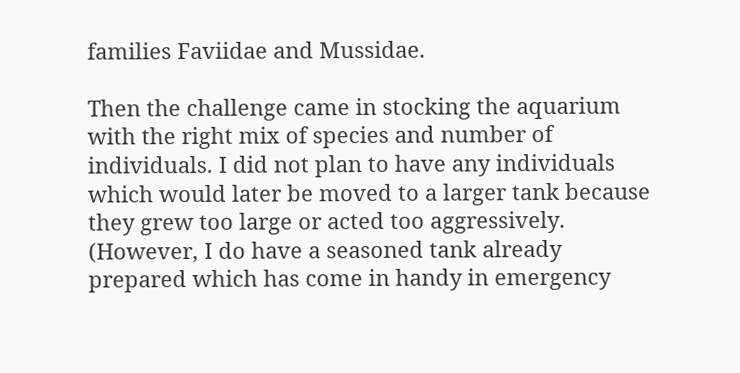families Faviidae and Mussidae.

Then the challenge came in stocking the aquarium with the right mix of species and number of individuals. I did not plan to have any individuals which would later be moved to a larger tank because they grew too large or acted too aggressively. (However, I do have a seasoned tank already prepared which has come in handy in emergency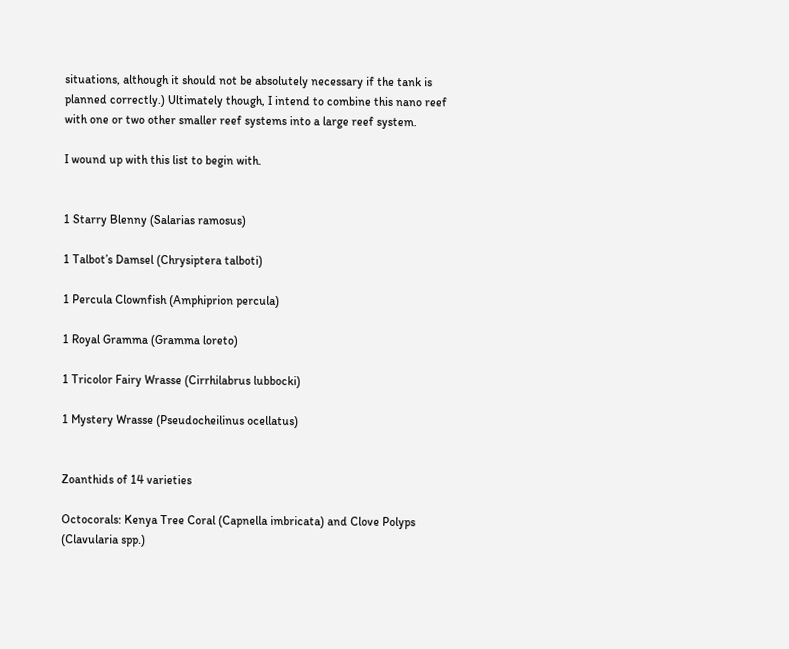situations, although it should not be absolutely necessary if the tank is planned correctly.) Ultimately though, I intend to combine this nano reef with one or two other smaller reef systems into a large reef system.

I wound up with this list to begin with.


1 Starry Blenny (Salarias ramosus)

1 Talbot’s Damsel (Chrysiptera talboti)

1 Percula Clownfish (Amphiprion percula)

1 Royal Gramma (Gramma loreto)

1 Tricolor Fairy Wrasse (Cirrhilabrus lubbocki)

1 Mystery Wrasse (Pseudocheilinus ocellatus)


Zoanthids of 14 varieties

Octocorals: Kenya Tree Coral (Capnella imbricata) and Clove Polyps (Clavularia spp.)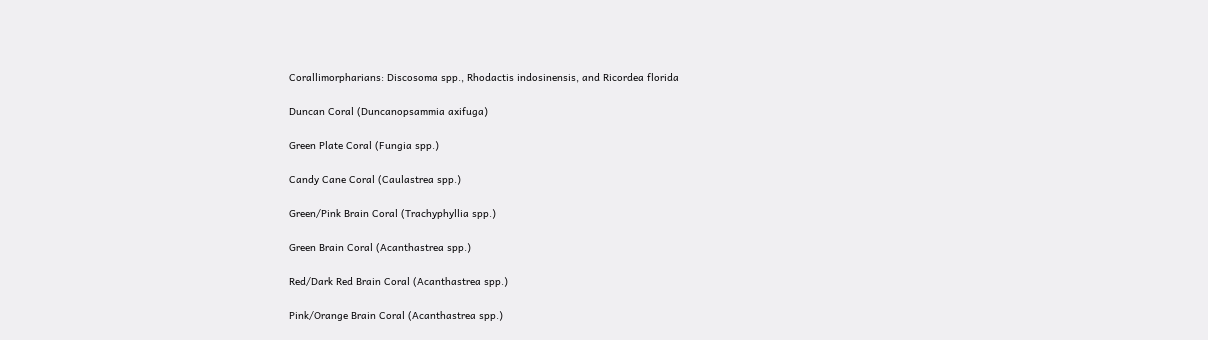Corallimorpharians: Discosoma spp., Rhodactis indosinensis, and Ricordea florida

Duncan Coral (Duncanopsammia axifuga)

Green Plate Coral (Fungia spp.)

Candy Cane Coral (Caulastrea spp.)

Green/Pink Brain Coral (Trachyphyllia spp.)

Green Brain Coral (Acanthastrea spp.)

Red/Dark Red Brain Coral (Acanthastrea spp.)

Pink/Orange Brain Coral (Acanthastrea spp.)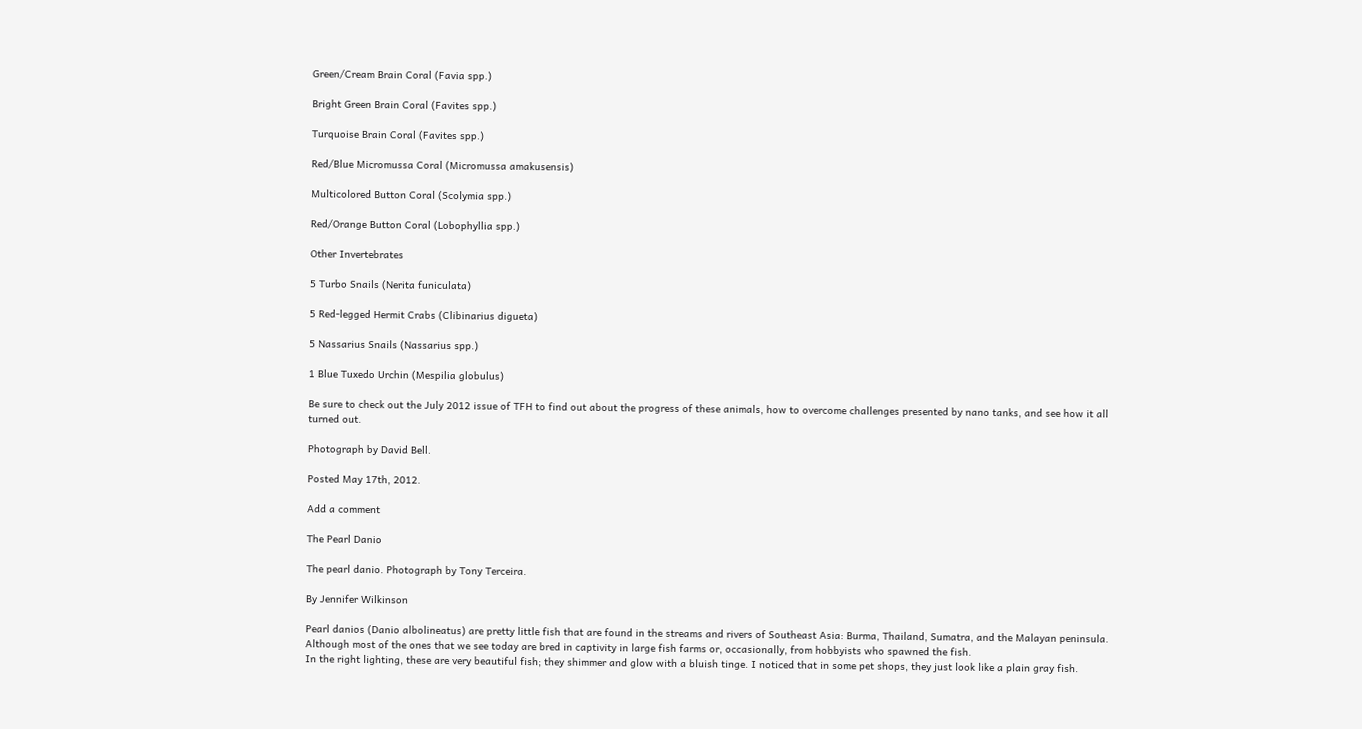Green/Cream Brain Coral (Favia spp.)

Bright Green Brain Coral (Favites spp.)

Turquoise Brain Coral (Favites spp.)

Red/Blue Micromussa Coral (Micromussa amakusensis)

Multicolored Button Coral (Scolymia spp.)

Red/Orange Button Coral (Lobophyllia spp.)

Other Invertebrates

5 Turbo Snails (Nerita funiculata)

5 Red-legged Hermit Crabs (Clibinarius digueta)

5 Nassarius Snails (Nassarius spp.)

1 Blue Tuxedo Urchin (Mespilia globulus)

Be sure to check out the July 2012 issue of TFH to find out about the progress of these animals, how to overcome challenges presented by nano tanks, and see how it all turned out.

Photograph by David Bell.

Posted May 17th, 2012.

Add a comment

The Pearl Danio

The pearl danio. Photograph by Tony Terceira.

By Jennifer Wilkinson

Pearl danios (Danio albolineatus) are pretty little fish that are found in the streams and rivers of Southeast Asia: Burma, Thailand, Sumatra, and the Malayan peninsula. Although most of the ones that we see today are bred in captivity in large fish farms or, occasionally, from hobbyists who spawned the fish.
In the right lighting, these are very beautiful fish; they shimmer and glow with a bluish tinge. I noticed that in some pet shops, they just look like a plain gray fish.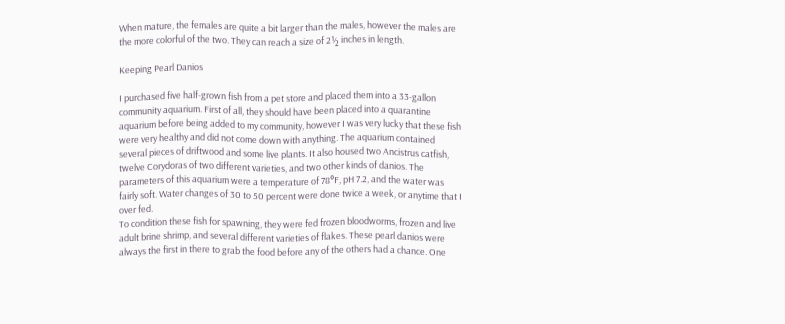When mature, the females are quite a bit larger than the males, however the males are the more colorful of the two. They can reach a size of 2½ inches in length.

Keeping Pearl Danios

I purchased five half-grown fish from a pet store and placed them into a 33-gallon community aquarium. First of all, they should have been placed into a quarantine aquarium before being added to my community, however I was very lucky that these fish were very healthy and did not come down with anything. The aquarium contained several pieces of driftwood and some live plants. It also housed two Ancistrus catfish, twelve Corydoras of two different varieties, and two other kinds of danios. The parameters of this aquarium were a temperature of 78°F, pH 7.2, and the water was fairly soft. Water changes of 30 to 50 percent were done twice a week, or anytime that I over fed.
To condition these fish for spawning, they were fed frozen bloodworms, frozen and live adult brine shrimp, and several different varieties of flakes. These pearl danios were always the first in there to grab the food before any of the others had a chance. One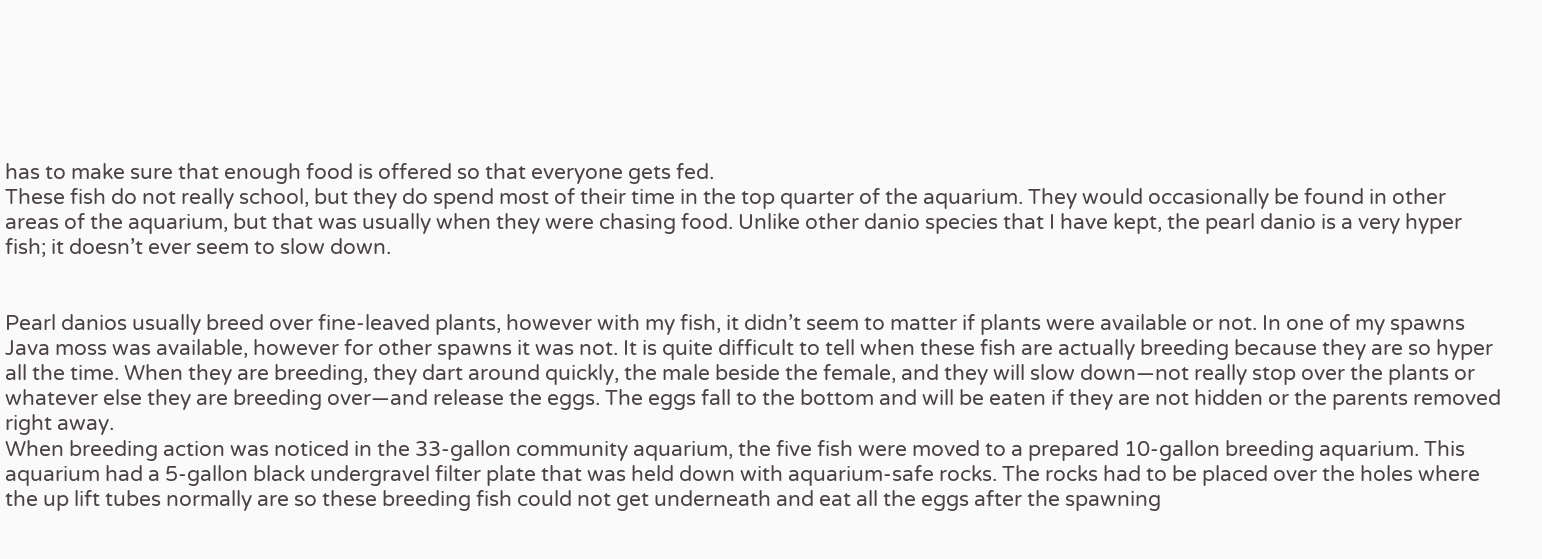has to make sure that enough food is offered so that everyone gets fed.
These fish do not really school, but they do spend most of their time in the top quarter of the aquarium. They would occasionally be found in other areas of the aquarium, but that was usually when they were chasing food. Unlike other danio species that I have kept, the pearl danio is a very hyper fish; it doesn’t ever seem to slow down.


Pearl danios usually breed over fine-leaved plants, however with my fish, it didn’t seem to matter if plants were available or not. In one of my spawns Java moss was available, however for other spawns it was not. It is quite difficult to tell when these fish are actually breeding because they are so hyper all the time. When they are breeding, they dart around quickly, the male beside the female, and they will slow down—not really stop over the plants or whatever else they are breeding over—and release the eggs. The eggs fall to the bottom and will be eaten if they are not hidden or the parents removed right away.
When breeding action was noticed in the 33-gallon community aquarium, the five fish were moved to a prepared 10-gallon breeding aquarium. This aquarium had a 5-gallon black undergravel filter plate that was held down with aquarium-safe rocks. The rocks had to be placed over the holes where the up lift tubes normally are so these breeding fish could not get underneath and eat all the eggs after the spawning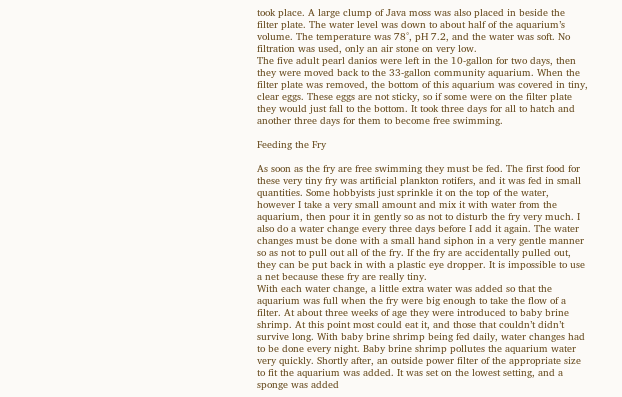took place. A large clump of Java moss was also placed in beside the filter plate. The water level was down to about half of the aquarium’s volume. The temperature was 78°, pH 7.2, and the water was soft. No filtration was used, only an air stone on very low.
The five adult pearl danios were left in the 10-gallon for two days, then they were moved back to the 33-gallon community aquarium. When the filter plate was removed, the bottom of this aquarium was covered in tiny, clear eggs. These eggs are not sticky, so if some were on the filter plate they would just fall to the bottom. It took three days for all to hatch and another three days for them to become free swimming.

Feeding the Fry

As soon as the fry are free swimming they must be fed. The first food for these very tiny fry was artificial plankton rotifers, and it was fed in small quantities. Some hobbyists just sprinkle it on the top of the water, however I take a very small amount and mix it with water from the aquarium, then pour it in gently so as not to disturb the fry very much. I also do a water change every three days before I add it again. The water changes must be done with a small hand siphon in a very gentle manner so as not to pull out all of the fry. If the fry are accidentally pulled out, they can be put back in with a plastic eye dropper. It is impossible to use a net because these fry are really tiny.
With each water change, a little extra water was added so that the aquarium was full when the fry were big enough to take the flow of a filter. At about three weeks of age they were introduced to baby brine shrimp. At this point most could eat it, and those that couldn’t didn’t survive long. With baby brine shrimp being fed daily, water changes had to be done every night. Baby brine shrimp pollutes the aquarium water very quickly. Shortly after, an outside power filter of the appropriate size to fit the aquarium was added. It was set on the lowest setting, and a sponge was added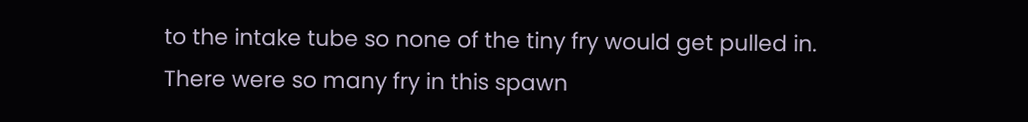to the intake tube so none of the tiny fry would get pulled in.
There were so many fry in this spawn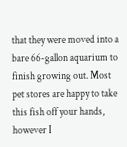that they were moved into a bare 66-gallon aquarium to finish growing out. Most pet stores are happy to take this fish off your hands, however I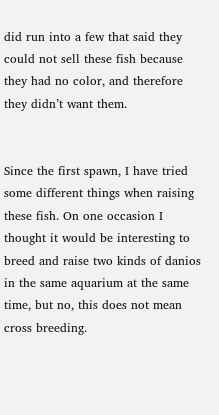did run into a few that said they could not sell these fish because they had no color, and therefore they didn’t want them.


Since the first spawn, I have tried some different things when raising these fish. On one occasion I thought it would be interesting to breed and raise two kinds of danios in the same aquarium at the same time, but no, this does not mean cross breeding.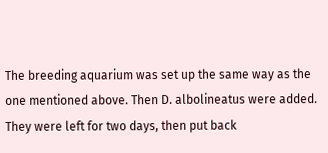The breeding aquarium was set up the same way as the one mentioned above. Then D. albolineatus were added. They were left for two days, then put back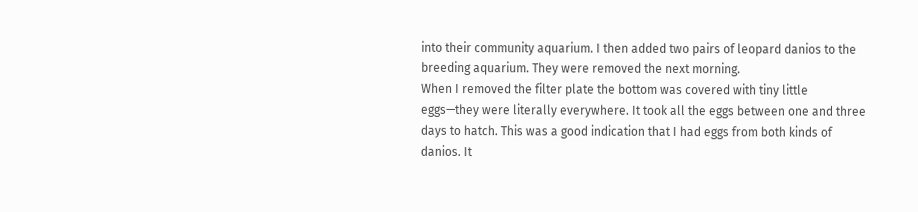into their community aquarium. I then added two pairs of leopard danios to the breeding aquarium. They were removed the next morning.
When I removed the filter plate the bottom was covered with tiny little eggs—they were literally everywhere. It took all the eggs between one and three days to hatch. This was a good indication that I had eggs from both kinds of danios. It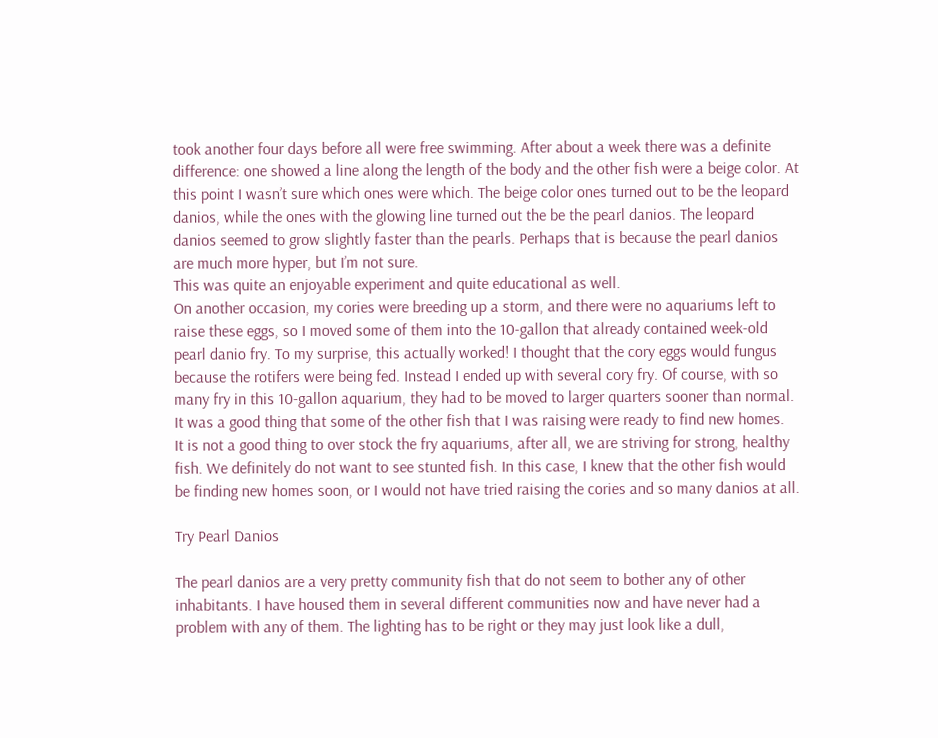took another four days before all were free swimming. After about a week there was a definite difference: one showed a line along the length of the body and the other fish were a beige color. At this point I wasn’t sure which ones were which. The beige color ones turned out to be the leopard danios, while the ones with the glowing line turned out the be the pearl danios. The leopard danios seemed to grow slightly faster than the pearls. Perhaps that is because the pearl danios are much more hyper, but I’m not sure.
This was quite an enjoyable experiment and quite educational as well.
On another occasion, my cories were breeding up a storm, and there were no aquariums left to raise these eggs, so I moved some of them into the 10-gallon that already contained week-old pearl danio fry. To my surprise, this actually worked! I thought that the cory eggs would fungus because the rotifers were being fed. Instead I ended up with several cory fry. Of course, with so many fry in this 10-gallon aquarium, they had to be moved to larger quarters sooner than normal. It was a good thing that some of the other fish that I was raising were ready to find new homes.
It is not a good thing to over stock the fry aquariums, after all, we are striving for strong, healthy fish. We definitely do not want to see stunted fish. In this case, I knew that the other fish would be finding new homes soon, or I would not have tried raising the cories and so many danios at all.

Try Pearl Danios

The pearl danios are a very pretty community fish that do not seem to bother any of other inhabitants. I have housed them in several different communities now and have never had a problem with any of them. The lighting has to be right or they may just look like a dull,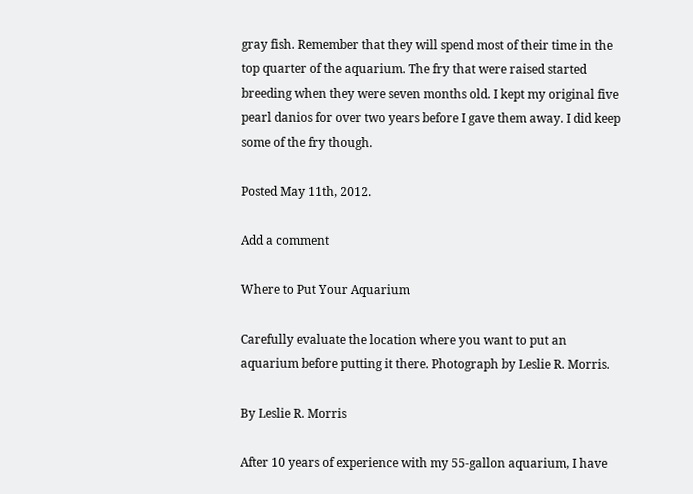gray fish. Remember that they will spend most of their time in the top quarter of the aquarium. The fry that were raised started breeding when they were seven months old. I kept my original five pearl danios for over two years before I gave them away. I did keep some of the fry though.

Posted May 11th, 2012.

Add a comment

Where to Put Your Aquarium

Carefully evaluate the location where you want to put an aquarium before putting it there. Photograph by Leslie R. Morris.

By Leslie R. Morris

After 10 years of experience with my 55-gallon aquarium, I have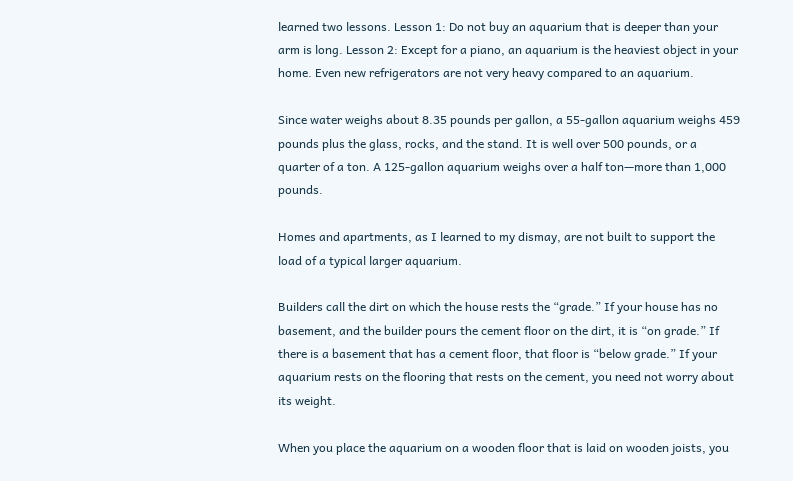learned two lessons. Lesson 1: Do not buy an aquarium that is deeper than your arm is long. Lesson 2: Except for a piano, an aquarium is the heaviest object in your home. Even new refrigerators are not very heavy compared to an aquarium.

Since water weighs about 8.35 pounds per gallon, a 55-gallon aquarium weighs 459 pounds plus the glass, rocks, and the stand. It is well over 500 pounds, or a quarter of a ton. A 125-gallon aquarium weighs over a half ton—more than 1,000 pounds.

Homes and apartments, as I learned to my dismay, are not built to support the load of a typical larger aquarium.

Builders call the dirt on which the house rests the “grade.” If your house has no basement, and the builder pours the cement floor on the dirt, it is “on grade.” If there is a basement that has a cement floor, that floor is “below grade.” If your aquarium rests on the flooring that rests on the cement, you need not worry about its weight.

When you place the aquarium on a wooden floor that is laid on wooden joists, you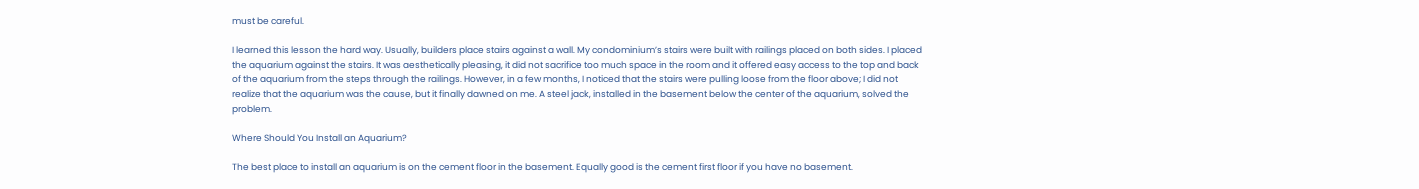must be careful.

I learned this lesson the hard way. Usually, builders place stairs against a wall. My condominium’s stairs were built with railings placed on both sides. I placed the aquarium against the stairs. It was aesthetically pleasing, it did not sacrifice too much space in the room and it offered easy access to the top and back of the aquarium from the steps through the railings. However, in a few months, I noticed that the stairs were pulling loose from the floor above; I did not realize that the aquarium was the cause, but it finally dawned on me. A steel jack, installed in the basement below the center of the aquarium, solved the problem.

Where Should You Install an Aquarium?

The best place to install an aquarium is on the cement floor in the basement. Equally good is the cement first floor if you have no basement.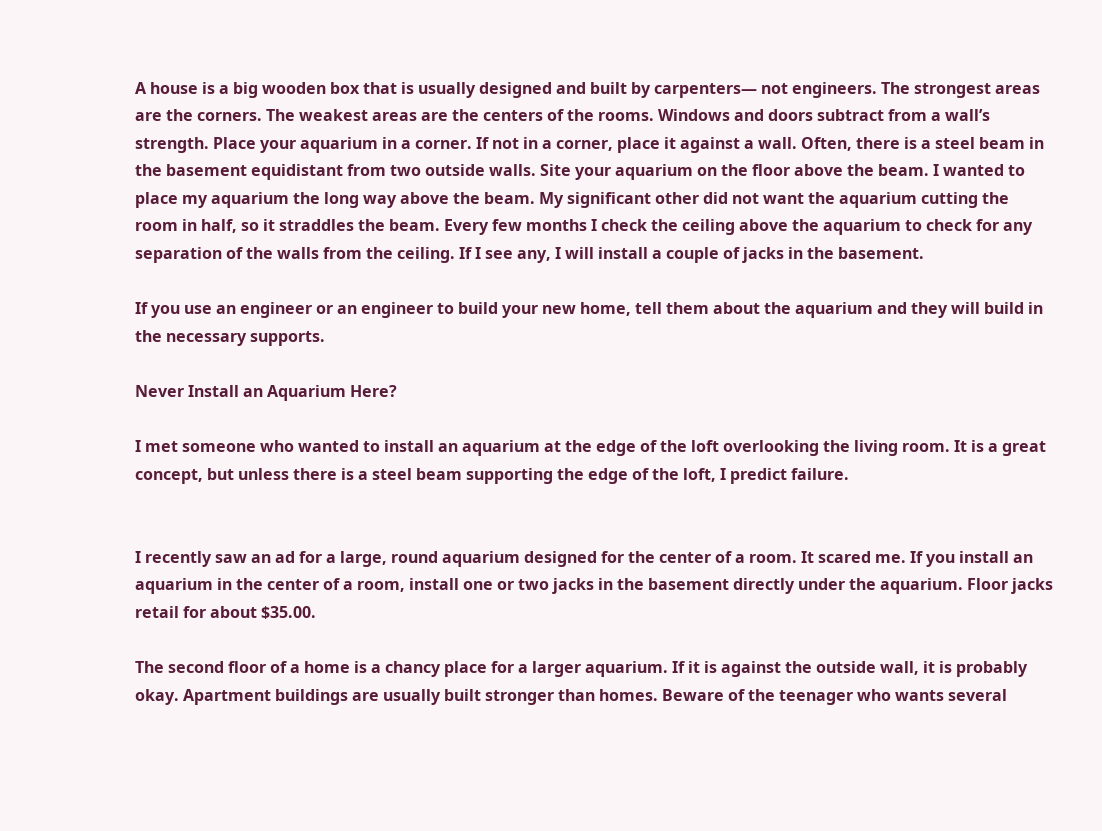A house is a big wooden box that is usually designed and built by carpenters— not engineers. The strongest areas are the corners. The weakest areas are the centers of the rooms. Windows and doors subtract from a wall’s strength. Place your aquarium in a corner. If not in a corner, place it against a wall. Often, there is a steel beam in the basement equidistant from two outside walls. Site your aquarium on the floor above the beam. I wanted to place my aquarium the long way above the beam. My significant other did not want the aquarium cutting the room in half, so it straddles the beam. Every few months I check the ceiling above the aquarium to check for any separation of the walls from the ceiling. If I see any, I will install a couple of jacks in the basement.

If you use an engineer or an engineer to build your new home, tell them about the aquarium and they will build in the necessary supports.

Never Install an Aquarium Here?

I met someone who wanted to install an aquarium at the edge of the loft overlooking the living room. It is a great concept, but unless there is a steel beam supporting the edge of the loft, I predict failure.


I recently saw an ad for a large, round aquarium designed for the center of a room. It scared me. If you install an aquarium in the center of a room, install one or two jacks in the basement directly under the aquarium. Floor jacks retail for about $35.00.

The second floor of a home is a chancy place for a larger aquarium. If it is against the outside wall, it is probably okay. Apartment buildings are usually built stronger than homes. Beware of the teenager who wants several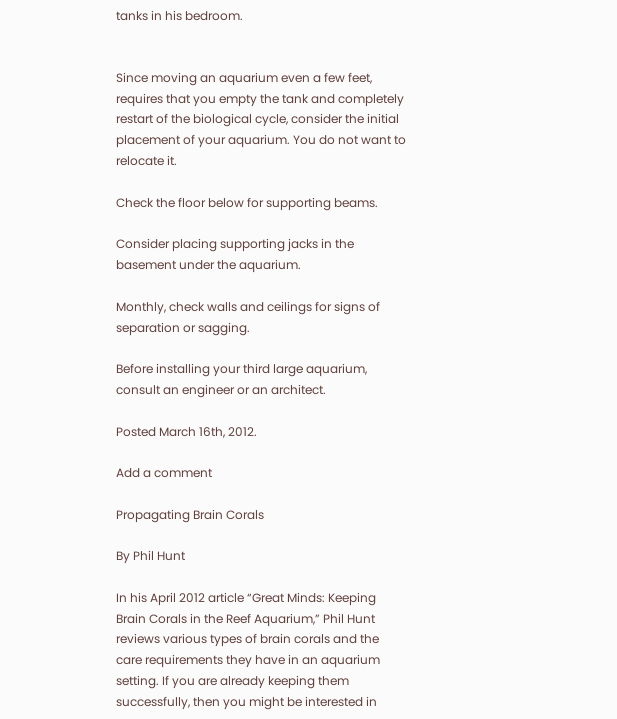tanks in his bedroom.


Since moving an aquarium even a few feet, requires that you empty the tank and completely restart of the biological cycle, consider the initial placement of your aquarium. You do not want to relocate it.

Check the floor below for supporting beams.

Consider placing supporting jacks in the basement under the aquarium.

Monthly, check walls and ceilings for signs of separation or sagging.

Before installing your third large aquarium, consult an engineer or an architect.

Posted March 16th, 2012.

Add a comment

Propagating Brain Corals

By Phil Hunt

In his April 2012 article “Great Minds: Keeping Brain Corals in the Reef Aquarium,” Phil Hunt reviews various types of brain corals and the care requirements they have in an aquarium setting. If you are already keeping them successfully, then you might be interested in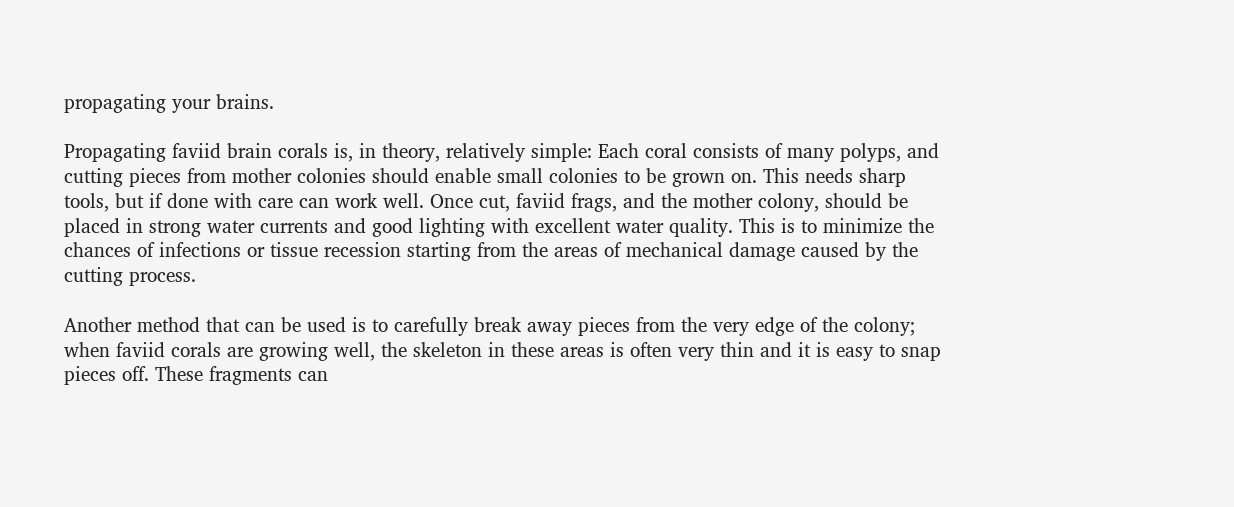propagating your brains.

Propagating faviid brain corals is, in theory, relatively simple: Each coral consists of many polyps, and cutting pieces from mother colonies should enable small colonies to be grown on. This needs sharp tools, but if done with care can work well. Once cut, faviid frags, and the mother colony, should be placed in strong water currents and good lighting with excellent water quality. This is to minimize the chances of infections or tissue recession starting from the areas of mechanical damage caused by the cutting process.

Another method that can be used is to carefully break away pieces from the very edge of the colony; when faviid corals are growing well, the skeleton in these areas is often very thin and it is easy to snap pieces off. These fragments can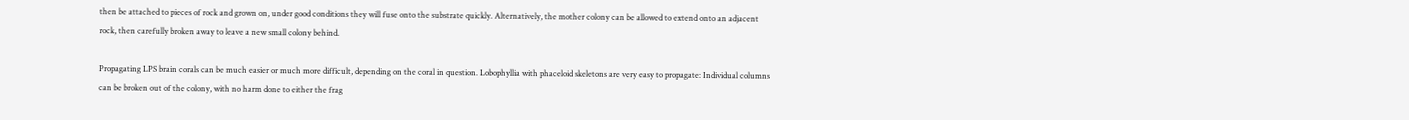then be attached to pieces of rock and grown on, under good conditions they will fuse onto the substrate quickly. Alternatively, the mother colony can be allowed to extend onto an adjacent rock, then carefully broken away to leave a new small colony behind.

Propagating LPS brain corals can be much easier or much more difficult, depending on the coral in question. Lobophyllia with phaceloid skeletons are very easy to propagate: Individual columns can be broken out of the colony, with no harm done to either the frag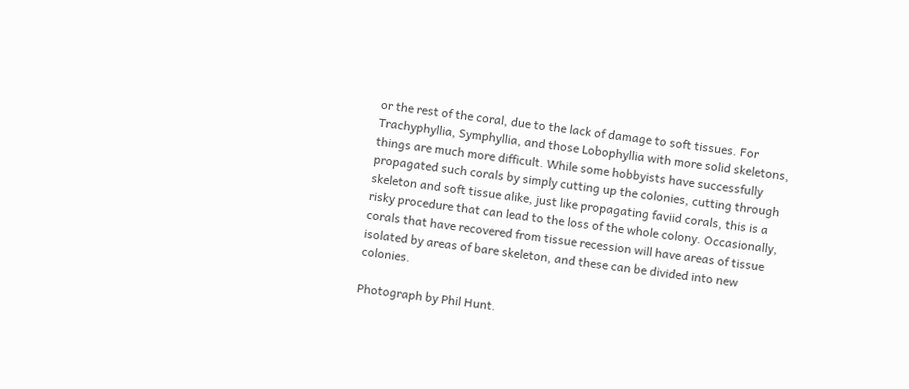or the rest of the coral, due to the lack of damage to soft tissues. For Trachyphyllia, Symphyllia, and those Lobophyllia with more solid skeletons, things are much more difficult. While some hobbyists have successfully propagated such corals by simply cutting up the colonies, cutting through skeleton and soft tissue alike, just like propagating faviid corals, this is a risky procedure that can lead to the loss of the whole colony. Occasionally, corals that have recovered from tissue recession will have areas of tissue isolated by areas of bare skeleton, and these can be divided into new colonies.

Photograph by Phil Hunt.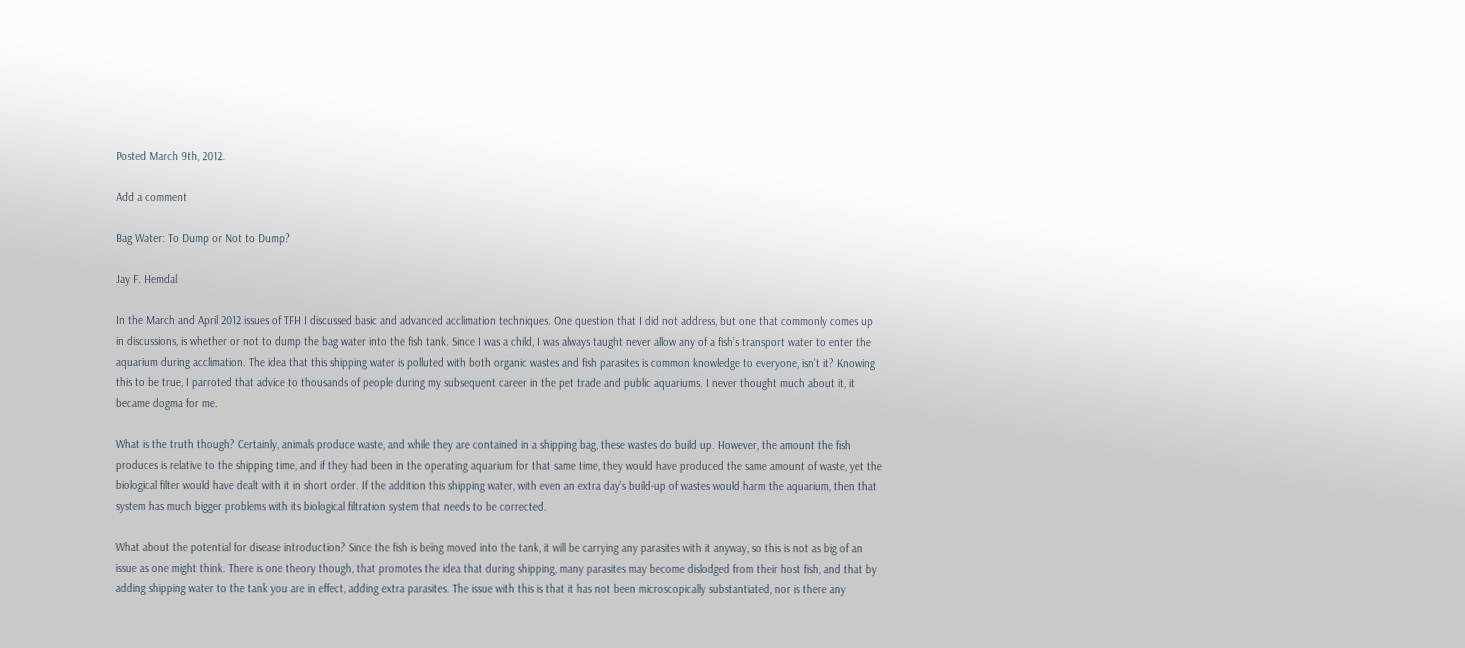Posted March 9th, 2012.

Add a comment

Bag Water: To Dump or Not to Dump?

Jay F. Hemdal

In the March and April 2012 issues of TFH I discussed basic and advanced acclimation techniques. One question that I did not address, but one that commonly comes up in discussions, is whether or not to dump the bag water into the fish tank. Since I was a child, I was always taught never allow any of a fish’s transport water to enter the aquarium during acclimation. The idea that this shipping water is polluted with both organic wastes and fish parasites is common knowledge to everyone, isn’t it? Knowing this to be true, I parroted that advice to thousands of people during my subsequent career in the pet trade and public aquariums. I never thought much about it, it became dogma for me.

What is the truth though? Certainly, animals produce waste, and while they are contained in a shipping bag, these wastes do build up. However, the amount the fish produces is relative to the shipping time, and if they had been in the operating aquarium for that same time, they would have produced the same amount of waste, yet the biological filter would have dealt with it in short order. If the addition this shipping water, with even an extra day’s build-up of wastes would harm the aquarium, then that system has much bigger problems with its biological filtration system that needs to be corrected.

What about the potential for disease introduction? Since the fish is being moved into the tank, it will be carrying any parasites with it anyway, so this is not as big of an issue as one might think. There is one theory though, that promotes the idea that during shipping, many parasites may become dislodged from their host fish, and that by adding shipping water to the tank you are in effect, adding extra parasites. The issue with this is that it has not been microscopically substantiated, nor is there any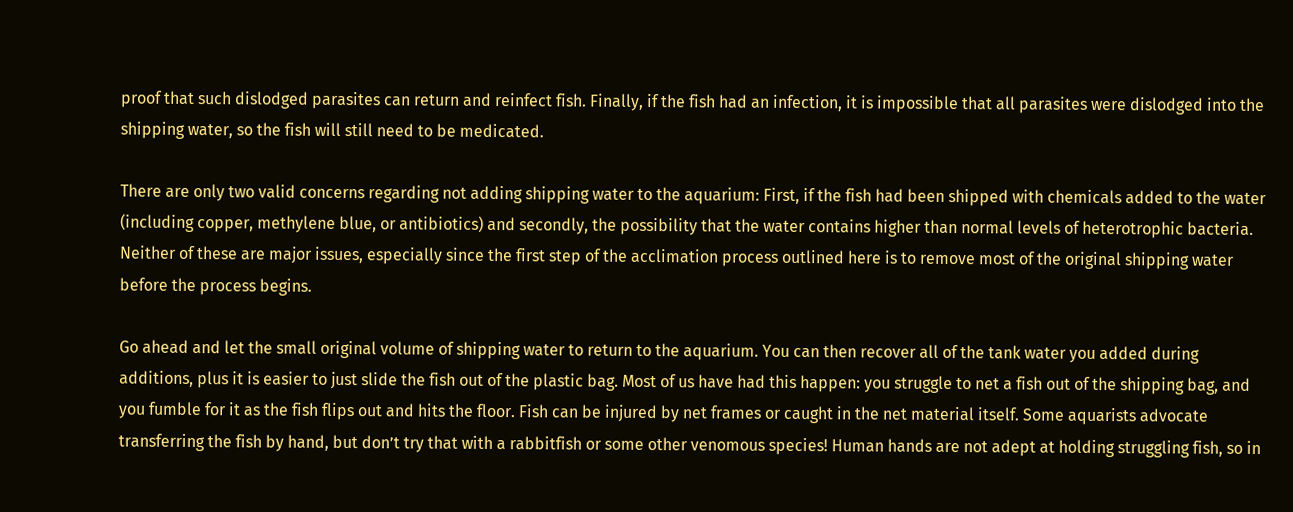proof that such dislodged parasites can return and reinfect fish. Finally, if the fish had an infection, it is impossible that all parasites were dislodged into the shipping water, so the fish will still need to be medicated.

There are only two valid concerns regarding not adding shipping water to the aquarium: First, if the fish had been shipped with chemicals added to the water (including copper, methylene blue, or antibiotics) and secondly, the possibility that the water contains higher than normal levels of heterotrophic bacteria. Neither of these are major issues, especially since the first step of the acclimation process outlined here is to remove most of the original shipping water before the process begins.

Go ahead and let the small original volume of shipping water to return to the aquarium. You can then recover all of the tank water you added during additions, plus it is easier to just slide the fish out of the plastic bag. Most of us have had this happen: you struggle to net a fish out of the shipping bag, and you fumble for it as the fish flips out and hits the floor. Fish can be injured by net frames or caught in the net material itself. Some aquarists advocate transferring the fish by hand, but don’t try that with a rabbitfish or some other venomous species! Human hands are not adept at holding struggling fish, so in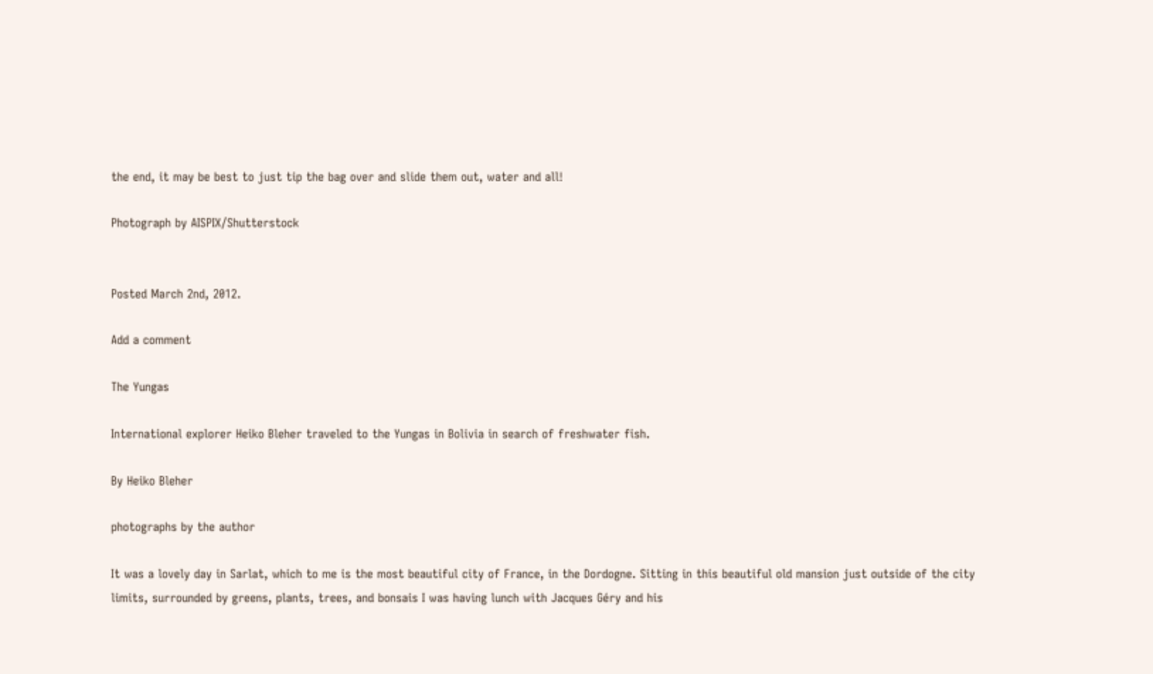the end, it may be best to just tip the bag over and slide them out, water and all!

Photograph by AISPIX/Shutterstock


Posted March 2nd, 2012.

Add a comment

The Yungas

International explorer Heiko Bleher traveled to the Yungas in Bolivia in search of freshwater fish.

By Heiko Bleher

photographs by the author

It was a lovely day in Sarlat, which to me is the most beautiful city of France, in the Dordogne. Sitting in this beautiful old mansion just outside of the city limits, surrounded by greens, plants, trees, and bonsais I was having lunch with Jacques Géry and his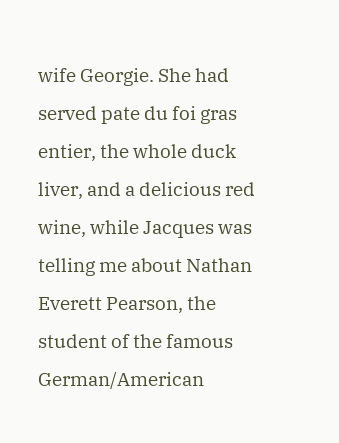wife Georgie. She had served pate du foi gras entier, the whole duck liver, and a delicious red wine, while Jacques was telling me about Nathan Everett Pearson, the student of the famous German/American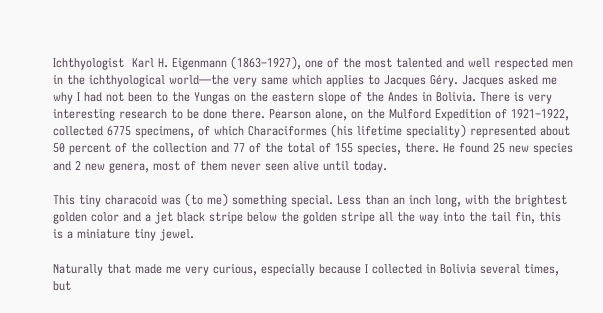Ichthyologist  Karl H. Eigenmann (1863–1927), one of the most talented and well respected men in the ichthyological world—the very same which applies to Jacques Géry. Jacques asked me why I had not been to the Yungas on the eastern slope of the Andes in Bolivia. There is very interesting research to be done there. Pearson alone, on the Mulford Expedition of 1921–1922, collected 6775 specimens, of which Characiformes (his lifetime speciality) represented about 50 percent of the collection and 77 of the total of 155 species, there. He found 25 new species and 2 new genera, most of them never seen alive until today.

This tiny characoid was (to me) something special. Less than an inch long, with the brightest golden color and a jet black stripe below the golden stripe all the way into the tail fin, this is a miniature tiny jewel.

Naturally that made me very curious, especially because I collected in Bolivia several times, but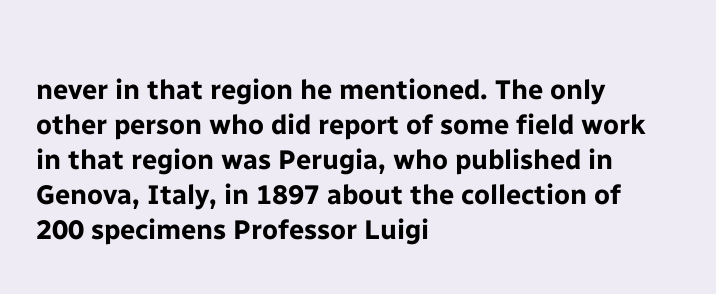never in that region he mentioned. The only other person who did report of some field work in that region was Perugia, who published in Genova, Italy, in 1897 about the collection of 200 specimens Professor Luigi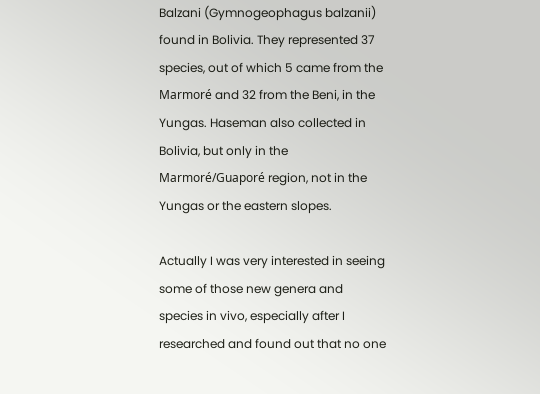Balzani (Gymnogeophagus balzanii) found in Bolivia. They represented 37 species, out of which 5 came from the Marmoré and 32 from the Beni, in the Yungas. Haseman also collected in Bolivia, but only in the Marmoré/Guaporé region, not in the Yungas or the eastern slopes.

Actually I was very interested in seeing some of those new genera and species in vivo, especially after I researched and found out that no one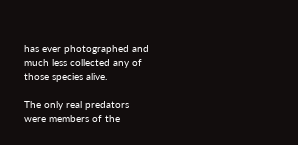has ever photographed and much less collected any of those species alive.

The only real predators were members of the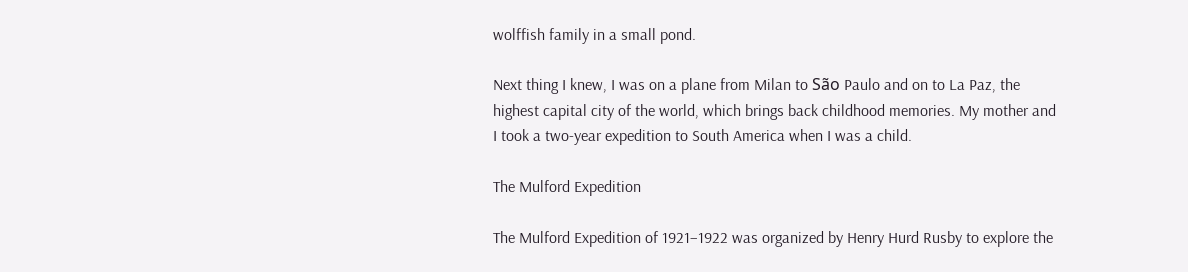wolffish family in a small pond.

Next thing I knew, I was on a plane from Milan to São Paulo and on to La Paz, the highest capital city of the world, which brings back childhood memories. My mother and I took a two-year expedition to South America when I was a child.

The Mulford Expedition

The Mulford Expedition of 1921–1922 was organized by Henry Hurd Rusby to explore the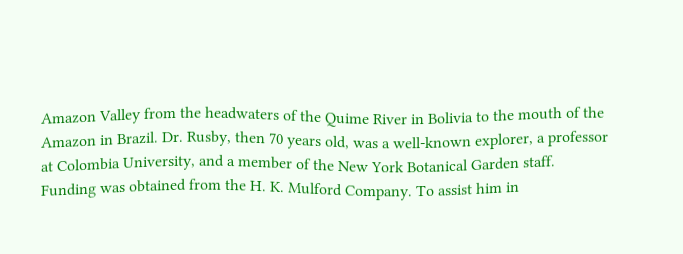Amazon Valley from the headwaters of the Quime River in Bolivia to the mouth of the Amazon in Brazil. Dr. Rusby, then 70 years old, was a well-known explorer, a professor at Colombia University, and a member of the New York Botanical Garden staff. Funding was obtained from the H. K. Mulford Company. To assist him in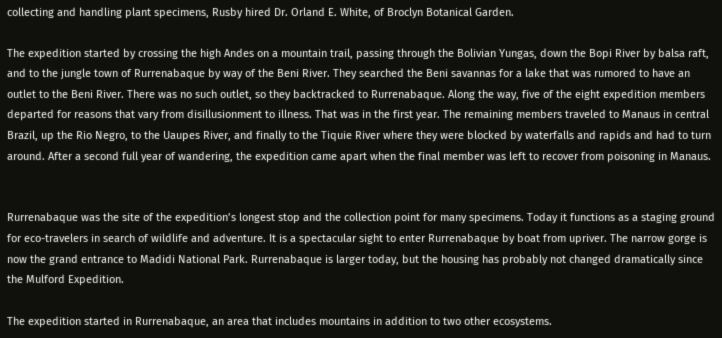collecting and handling plant specimens, Rusby hired Dr. Orland E. White, of Broclyn Botanical Garden.

The expedition started by crossing the high Andes on a mountain trail, passing through the Bolivian Yungas, down the Bopi River by balsa raft, and to the jungle town of Rurrenabaque by way of the Beni River. They searched the Beni savannas for a lake that was rumored to have an outlet to the Beni River. There was no such outlet, so they backtracked to Rurrenabaque. Along the way, five of the eight expedition members departed for reasons that vary from disillusionment to illness. That was in the first year. The remaining members traveled to Manaus in central Brazil, up the Rio Negro, to the Uaupes River, and finally to the Tiquie River where they were blocked by waterfalls and rapids and had to turn around. After a second full year of wandering, the expedition came apart when the final member was left to recover from poisoning in Manaus.


Rurrenabaque was the site of the expedition’s longest stop and the collection point for many specimens. Today it functions as a staging ground for eco-travelers in search of wildlife and adventure. It is a spectacular sight to enter Rurrenabaque by boat from upriver. The narrow gorge is now the grand entrance to Madidi National Park. Rurrenabaque is larger today, but the housing has probably not changed dramatically since the Mulford Expedition.

The expedition started in Rurrenabaque, an area that includes mountains in addition to two other ecosystems.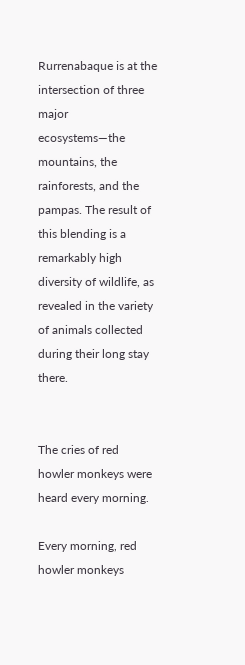Rurrenabaque is at the intersection of three major ecosystems—the mountains, the rainforests, and the pampas. The result of this blending is a remarkably high diversity of wildlife, as revealed in the variety of animals collected during their long stay there.


The cries of red howler monkeys were heard every morning.

Every morning, red howler monkeys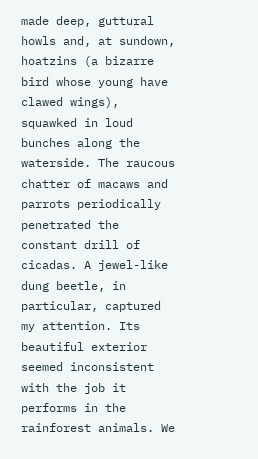made deep, guttural howls and, at sundown, hoatzins (a bizarre bird whose young have clawed wings), squawked in loud bunches along the waterside. The raucous chatter of macaws and parrots periodically penetrated the constant drill of cicadas. A jewel-like dung beetle, in particular, captured my attention. Its beautiful exterior seemed inconsistent with the job it performs in the rainforest animals. We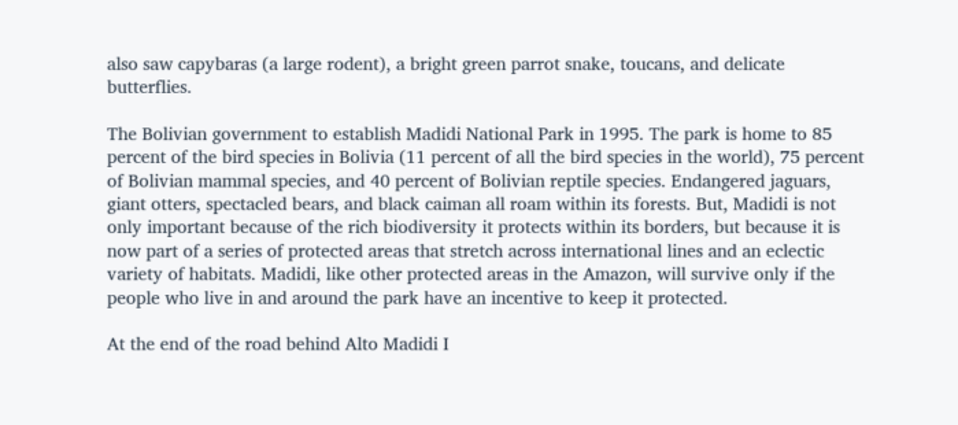also saw capybaras (a large rodent), a bright green parrot snake, toucans, and delicate butterflies.

The Bolivian government to establish Madidi National Park in 1995. The park is home to 85 percent of the bird species in Bolivia (11 percent of all the bird species in the world), 75 percent of Bolivian mammal species, and 40 percent of Bolivian reptile species. Endangered jaguars, giant otters, spectacled bears, and black caiman all roam within its forests. But, Madidi is not only important because of the rich biodiversity it protects within its borders, but because it is now part of a series of protected areas that stretch across international lines and an eclectic variety of habitats. Madidi, like other protected areas in the Amazon, will survive only if the people who live in and around the park have an incentive to keep it protected.

At the end of the road behind Alto Madidi I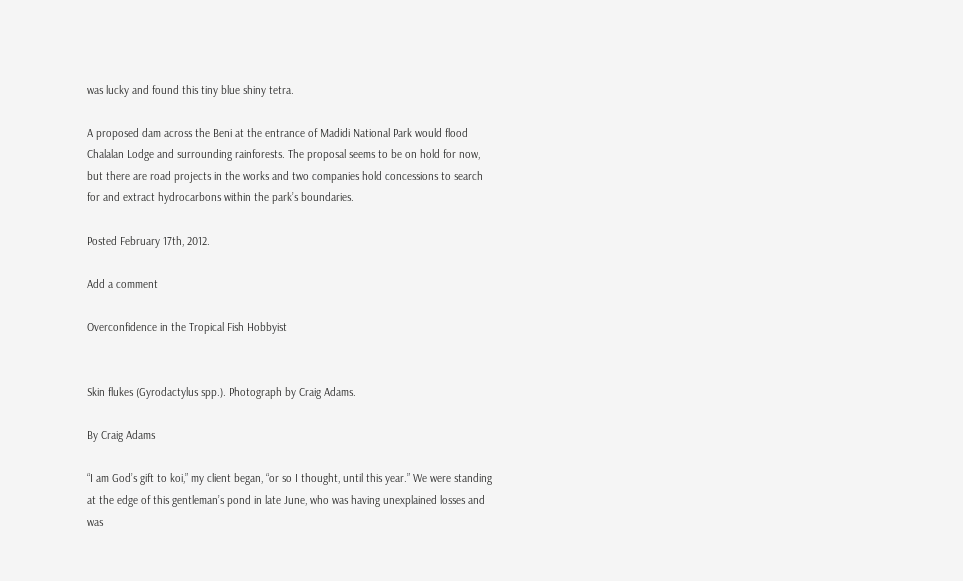was lucky and found this tiny blue shiny tetra.

A proposed dam across the Beni at the entrance of Madidi National Park would flood Chalalan Lodge and surrounding rainforests. The proposal seems to be on hold for now, but there are road projects in the works and two companies hold concessions to search for and extract hydrocarbons within the park’s boundaries.

Posted February 17th, 2012.

Add a comment

Overconfidence in the Tropical Fish Hobbyist


Skin flukes (Gyrodactylus spp.). Photograph by Craig Adams.

By Craig Adams

“I am God’s gift to koi,” my client began, “or so I thought, until this year.” We were standing at the edge of this gentleman’s pond in late June, who was having unexplained losses and was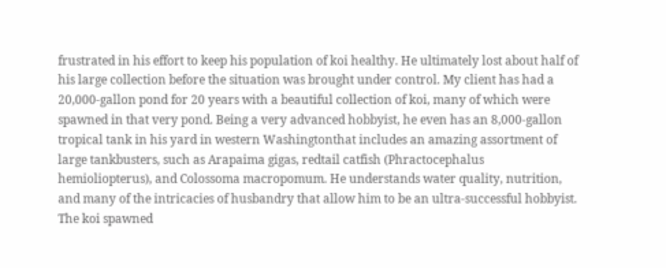frustrated in his effort to keep his population of koi healthy. He ultimately lost about half of his large collection before the situation was brought under control. My client has had a 20,000-gallon pond for 20 years with a beautiful collection of koi, many of which were spawned in that very pond. Being a very advanced hobbyist, he even has an 8,000-gallon tropical tank in his yard in western Washingtonthat includes an amazing assortment of large tankbusters, such as Arapaima gigas, redtail catfish (Phractocephalus hemioliopterus), and Colossoma macropomum. He understands water quality, nutrition, and many of the intricacies of husbandry that allow him to be an ultra-successful hobbyist. The koi spawned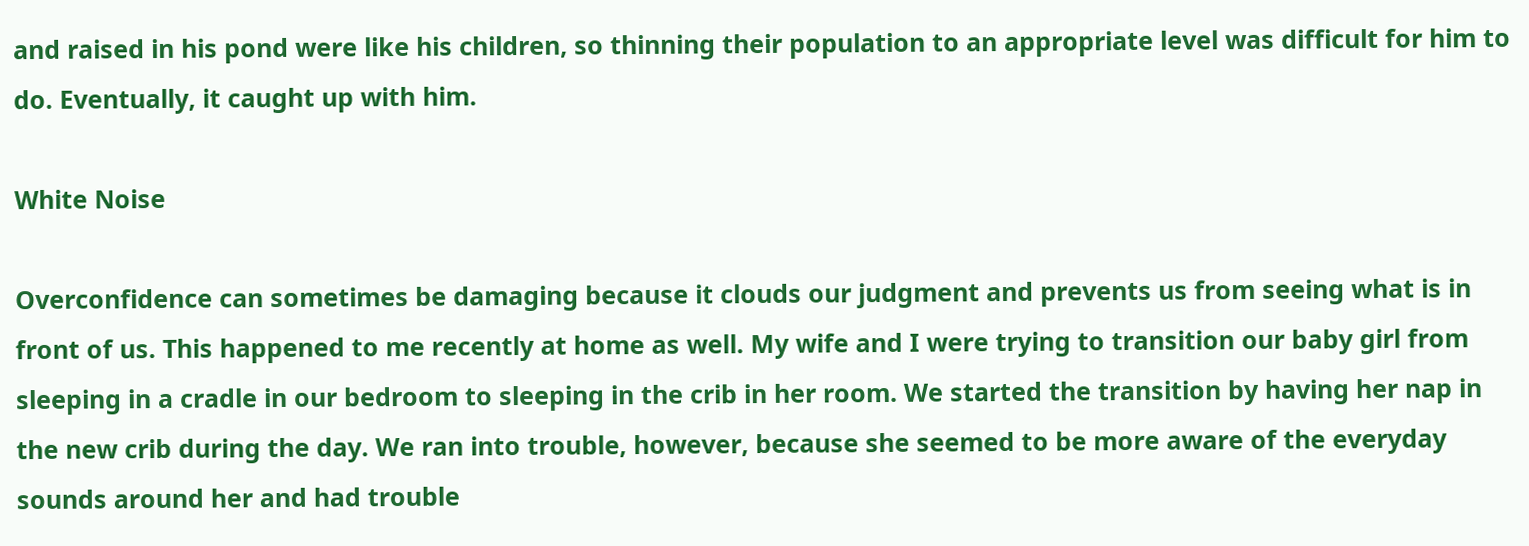and raised in his pond were like his children, so thinning their population to an appropriate level was difficult for him to do. Eventually, it caught up with him.

White Noise

Overconfidence can sometimes be damaging because it clouds our judgment and prevents us from seeing what is in front of us. This happened to me recently at home as well. My wife and I were trying to transition our baby girl from sleeping in a cradle in our bedroom to sleeping in the crib in her room. We started the transition by having her nap in the new crib during the day. We ran into trouble, however, because she seemed to be more aware of the everyday sounds around her and had trouble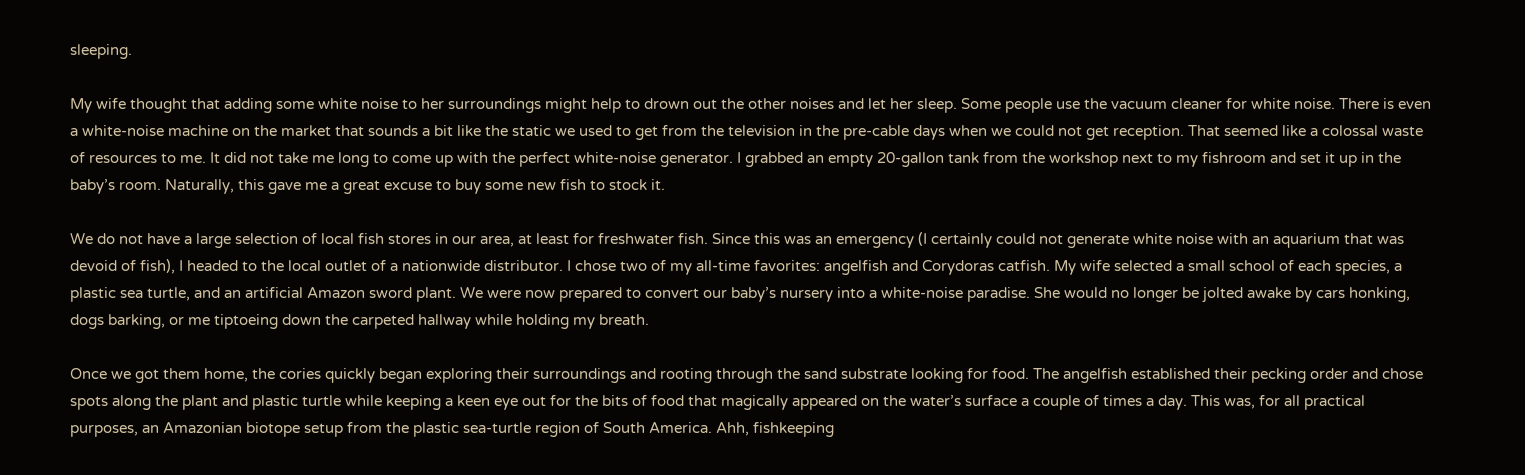sleeping.

My wife thought that adding some white noise to her surroundings might help to drown out the other noises and let her sleep. Some people use the vacuum cleaner for white noise. There is even a white-noise machine on the market that sounds a bit like the static we used to get from the television in the pre-cable days when we could not get reception. That seemed like a colossal waste of resources to me. It did not take me long to come up with the perfect white-noise generator. I grabbed an empty 20-gallon tank from the workshop next to my fishroom and set it up in the baby’s room. Naturally, this gave me a great excuse to buy some new fish to stock it.

We do not have a large selection of local fish stores in our area, at least for freshwater fish. Since this was an emergency (I certainly could not generate white noise with an aquarium that was devoid of fish), I headed to the local outlet of a nationwide distributor. I chose two of my all-time favorites: angelfish and Corydoras catfish. My wife selected a small school of each species, a plastic sea turtle, and an artificial Amazon sword plant. We were now prepared to convert our baby’s nursery into a white-noise paradise. She would no longer be jolted awake by cars honking, dogs barking, or me tiptoeing down the carpeted hallway while holding my breath.

Once we got them home, the cories quickly began exploring their surroundings and rooting through the sand substrate looking for food. The angelfish established their pecking order and chose spots along the plant and plastic turtle while keeping a keen eye out for the bits of food that magically appeared on the water’s surface a couple of times a day. This was, for all practical purposes, an Amazonian biotope setup from the plastic sea-turtle region of South America. Ahh, fishkeeping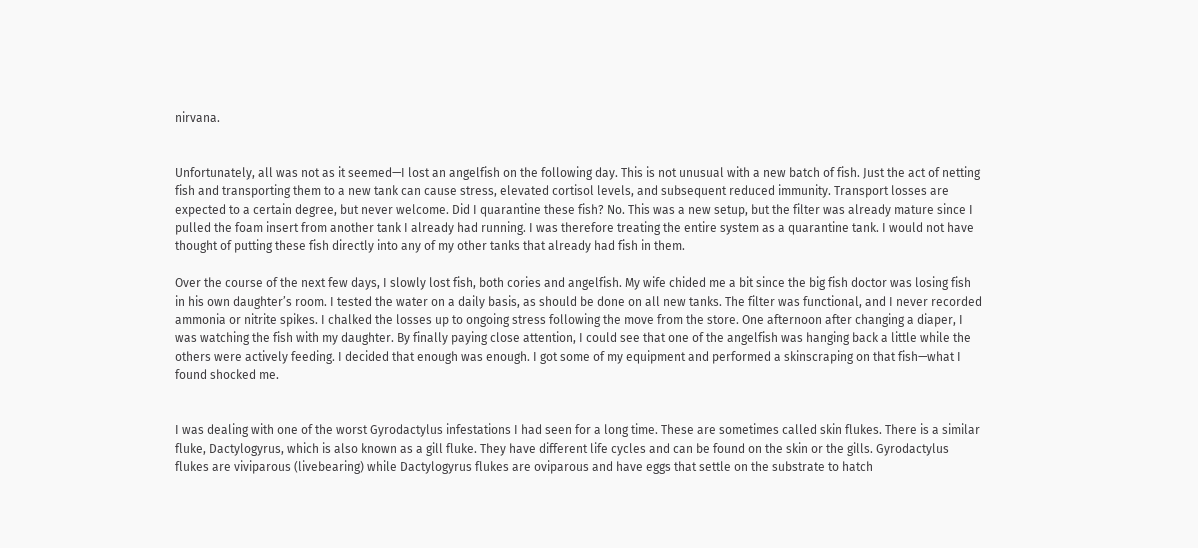nirvana.


Unfortunately, all was not as it seemed—I lost an angelfish on the following day. This is not unusual with a new batch of fish. Just the act of netting fish and transporting them to a new tank can cause stress, elevated cortisol levels, and subsequent reduced immunity. Transport losses are expected to a certain degree, but never welcome. Did I quarantine these fish? No. This was a new setup, but the filter was already mature since I pulled the foam insert from another tank I already had running. I was therefore treating the entire system as a quarantine tank. I would not have thought of putting these fish directly into any of my other tanks that already had fish in them.

Over the course of the next few days, I slowly lost fish, both cories and angelfish. My wife chided me a bit since the big fish doctor was losing fish in his own daughter’s room. I tested the water on a daily basis, as should be done on all new tanks. The filter was functional, and I never recorded ammonia or nitrite spikes. I chalked the losses up to ongoing stress following the move from the store. One afternoon after changing a diaper, I was watching the fish with my daughter. By finally paying close attention, I could see that one of the angelfish was hanging back a little while the others were actively feeding. I decided that enough was enough. I got some of my equipment and performed a skinscraping on that fish—what I found shocked me.


I was dealing with one of the worst Gyrodactylus infestations I had seen for a long time. These are sometimes called skin flukes. There is a similar fluke, Dactylogyrus, which is also known as a gill fluke. They have different life cycles and can be found on the skin or the gills. Gyrodactylus flukes are viviparous (livebearing) while Dactylogyrus flukes are oviparous and have eggs that settle on the substrate to hatch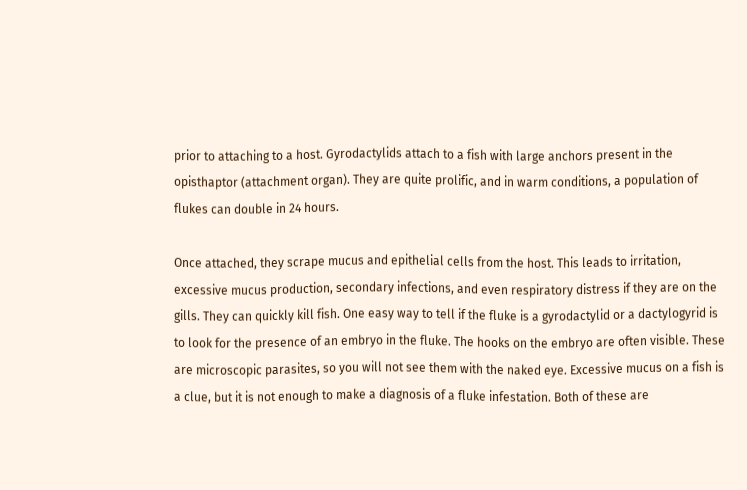prior to attaching to a host. Gyrodactylids attach to a fish with large anchors present in the opisthaptor (attachment organ). They are quite prolific, and in warm conditions, a population of flukes can double in 24 hours.

Once attached, they scrape mucus and epithelial cells from the host. This leads to irritation, excessive mucus production, secondary infections, and even respiratory distress if they are on the gills. They can quickly kill fish. One easy way to tell if the fluke is a gyrodactylid or a dactylogyrid is to look for the presence of an embryo in the fluke. The hooks on the embryo are often visible. These are microscopic parasites, so you will not see them with the naked eye. Excessive mucus on a fish is a clue, but it is not enough to make a diagnosis of a fluke infestation. Both of these are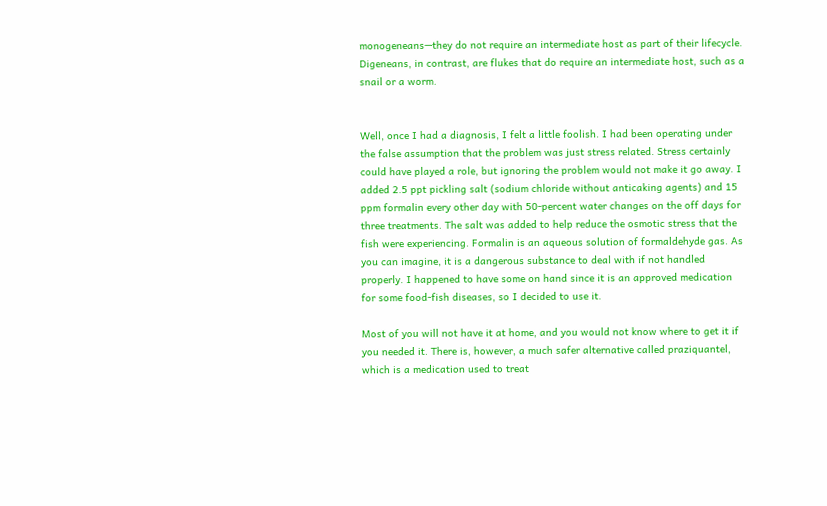monogeneans—they do not require an intermediate host as part of their lifecycle. Digeneans, in contrast, are flukes that do require an intermediate host, such as a snail or a worm.


Well, once I had a diagnosis, I felt a little foolish. I had been operating under the false assumption that the problem was just stress related. Stress certainly could have played a role, but ignoring the problem would not make it go away. I added 2.5 ppt pickling salt (sodium chloride without anticaking agents) and 15 ppm formalin every other day with 50-percent water changes on the off days for three treatments. The salt was added to help reduce the osmotic stress that the fish were experiencing. Formalin is an aqueous solution of formaldehyde gas. As you can imagine, it is a dangerous substance to deal with if not handled properly. I happened to have some on hand since it is an approved medication for some food-fish diseases, so I decided to use it.

Most of you will not have it at home, and you would not know where to get it if you needed it. There is, however, a much safer alternative called praziquantel, which is a medication used to treat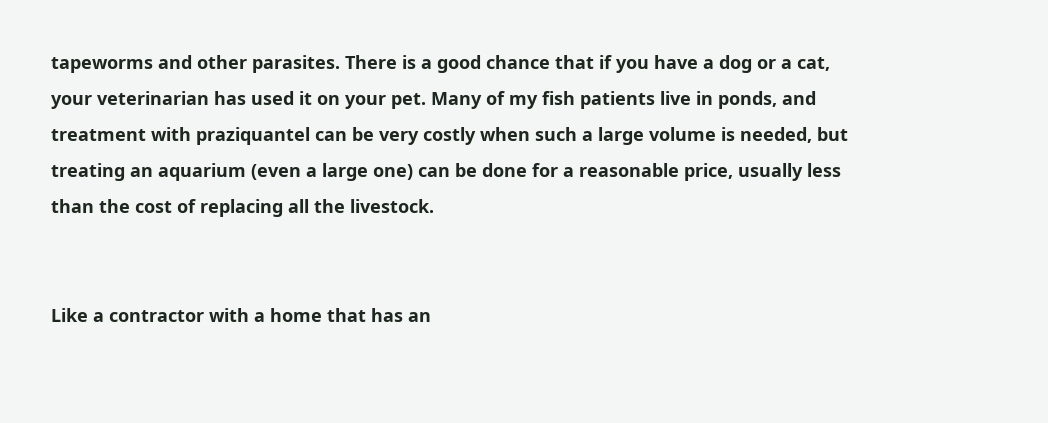tapeworms and other parasites. There is a good chance that if you have a dog or a cat, your veterinarian has used it on your pet. Many of my fish patients live in ponds, and treatment with praziquantel can be very costly when such a large volume is needed, but treating an aquarium (even a large one) can be done for a reasonable price, usually less than the cost of replacing all the livestock.


Like a contractor with a home that has an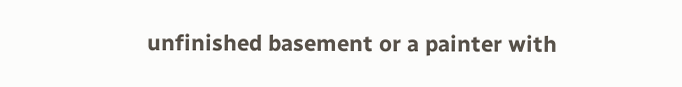unfinished basement or a painter with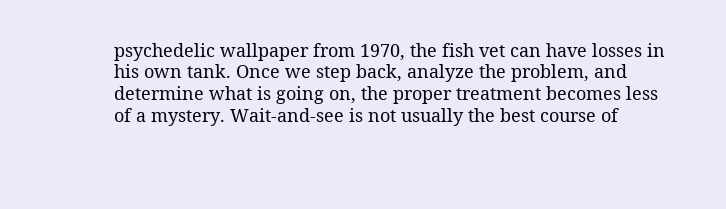psychedelic wallpaper from 1970, the fish vet can have losses in his own tank. Once we step back, analyze the problem, and determine what is going on, the proper treatment becomes less of a mystery. Wait-and-see is not usually the best course of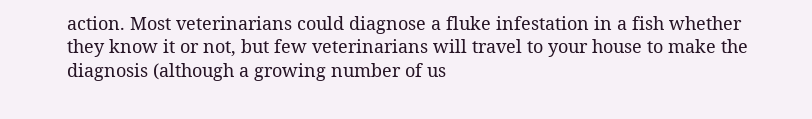action. Most veterinarians could diagnose a fluke infestation in a fish whether they know it or not, but few veterinarians will travel to your house to make the diagnosis (although a growing number of us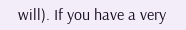will). If you have a very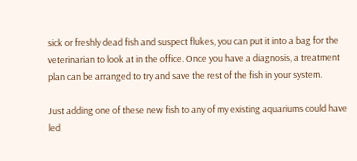sick or freshly dead fish and suspect flukes, you can put it into a bag for the veterinarian to look at in the office. Once you have a diagnosis, a treatment plan can be arranged to try and save the rest of the fish in your system.

Just adding one of these new fish to any of my existing aquariums could have led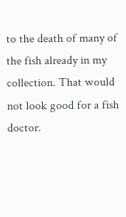to the death of many of the fish already in my collection. That would not look good for a fish doctor.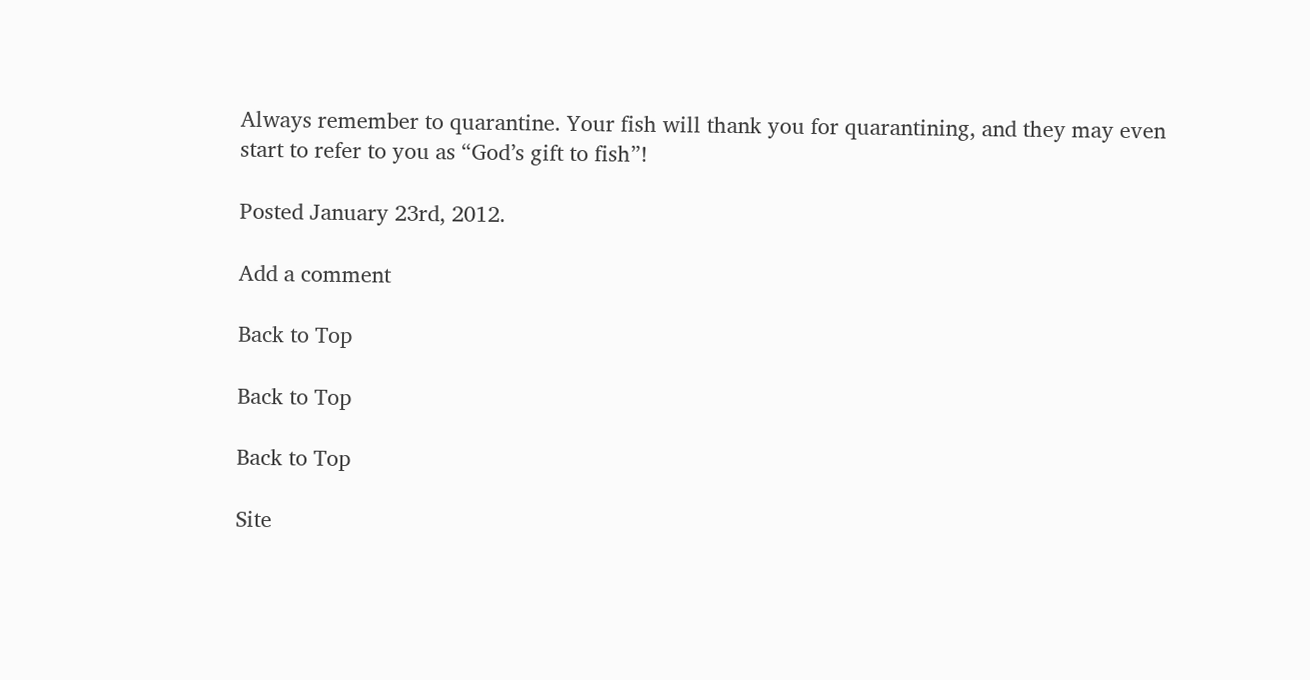Always remember to quarantine. Your fish will thank you for quarantining, and they may even start to refer to you as “God’s gift to fish”!

Posted January 23rd, 2012.

Add a comment

Back to Top

Back to Top

Back to Top

Site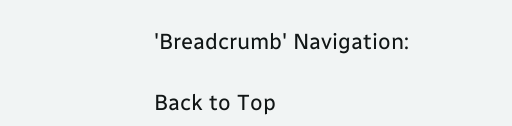'Breadcrumb' Navigation:

Back to Top